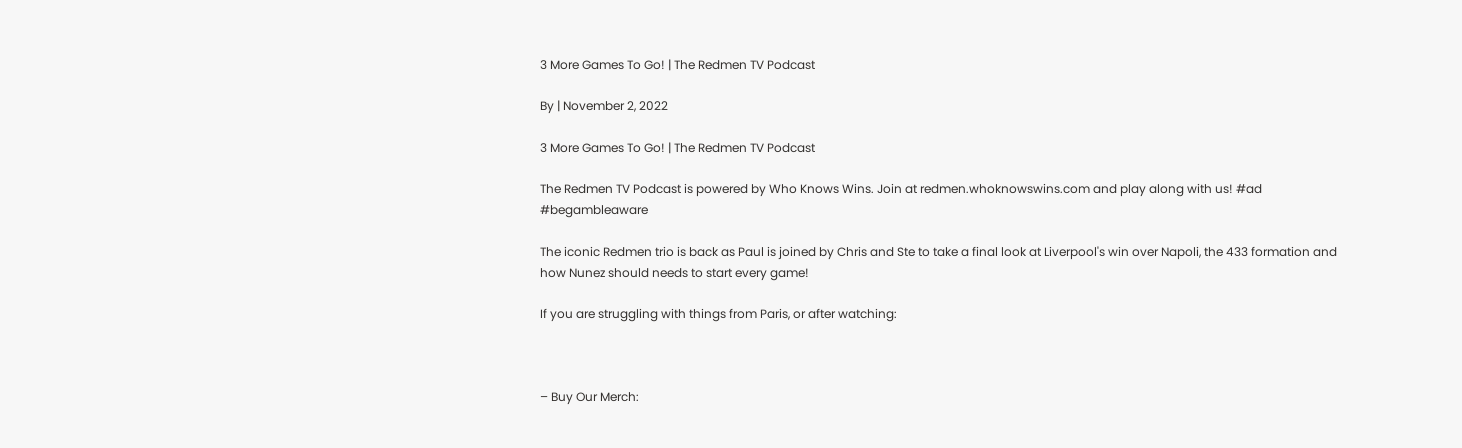3 More Games To Go! | The Redmen TV Podcast

By | November 2, 2022

3 More Games To Go! | The Redmen TV Podcast

The Redmen TV Podcast is powered by Who Knows Wins. Join at redmen.whoknowswins.com and play along with us! #ad #begambleaware

The iconic Redmen trio is back as Paul is joined by Chris and Ste to take a final look at Liverpool's win over Napoli, the 433 formation and how Nunez should needs to start every game!

If you are struggling with things from Paris, or after watching:



– Buy Our Merch: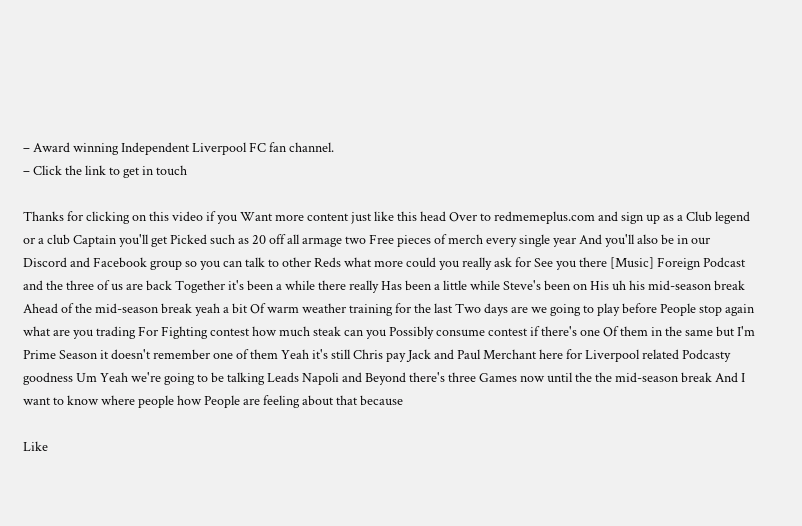– Award winning Independent Liverpool FC fan channel.
– Click the link to get in touch

Thanks for clicking on this video if you Want more content just like this head Over to redmemeplus.com and sign up as a Club legend or a club Captain you'll get Picked such as 20 off all armage two Free pieces of merch every single year And you'll also be in our Discord and Facebook group so you can talk to other Reds what more could you really ask for See you there [Music] Foreign Podcast and the three of us are back Together it's been a while there really Has been a little while Steve's been on His uh his mid-season break Ahead of the mid-season break yeah a bit Of warm weather training for the last Two days are we going to play before People stop again what are you trading For Fighting contest how much steak can you Possibly consume contest if there's one Of them in the same but I'm Prime Season it doesn't remember one of them Yeah it's still Chris pay Jack and Paul Merchant here for Liverpool related Podcasty goodness Um Yeah we're going to be talking Leads Napoli and Beyond there's three Games now until the the mid-season break And I want to know where people how People are feeling about that because

Like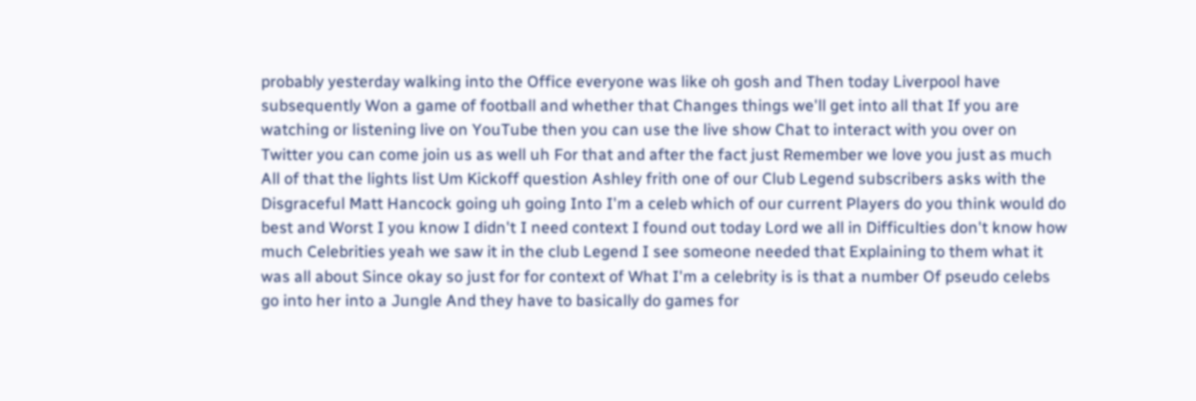probably yesterday walking into the Office everyone was like oh gosh and Then today Liverpool have subsequently Won a game of football and whether that Changes things we'll get into all that If you are watching or listening live on YouTube then you can use the live show Chat to interact with you over on Twitter you can come join us as well uh For that and after the fact just Remember we love you just as much All of that the lights list Um Kickoff question Ashley frith one of our Club Legend subscribers asks with the Disgraceful Matt Hancock going uh going Into I'm a celeb which of our current Players do you think would do best and Worst I you know I didn't I need context I found out today Lord we all in Difficulties don't know how much Celebrities yeah we saw it in the club Legend I see someone needed that Explaining to them what it was all about Since okay so just for for context of What I'm a celebrity is is that a number Of pseudo celebs go into her into a Jungle And they have to basically do games for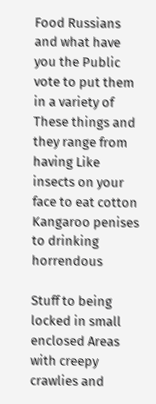Food Russians and what have you the Public vote to put them in a variety of These things and they range from having Like insects on your face to eat cotton Kangaroo penises to drinking horrendous

Stuff to being locked in small enclosed Areas with creepy crawlies and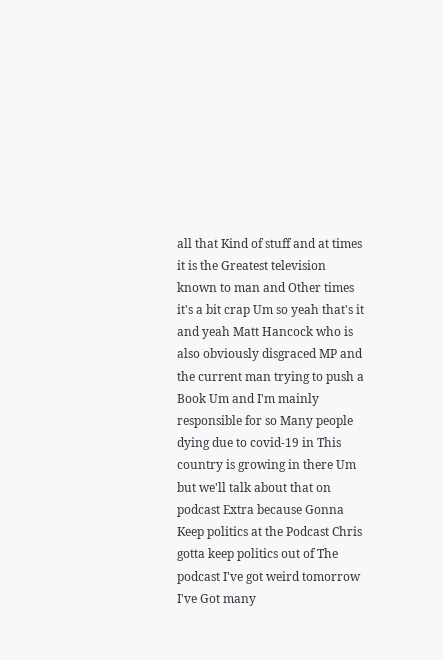all that Kind of stuff and at times it is the Greatest television known to man and Other times it's a bit crap Um so yeah that's it and yeah Matt Hancock who is also obviously disgraced MP and the current man trying to push a Book Um and I'm mainly responsible for so Many people dying due to covid-19 in This country is growing in there Um but we'll talk about that on podcast Extra because Gonna Keep politics at the Podcast Chris gotta keep politics out of The podcast I've got weird tomorrow I've Got many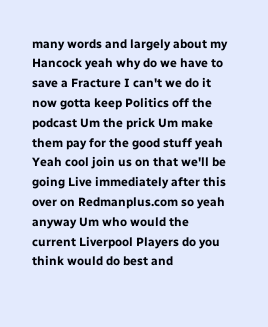many words and largely about my Hancock yeah why do we have to save a Fracture I can't we do it now gotta keep Politics off the podcast Um the prick Um make them pay for the good stuff yeah Yeah cool join us on that we'll be going Live immediately after this over on Redmanplus.com so yeah anyway Um who would the current Liverpool Players do you think would do best and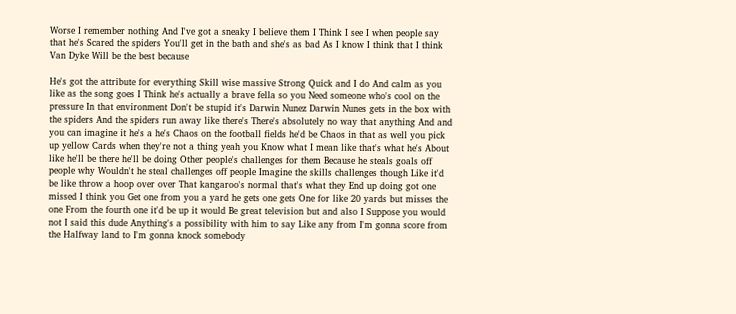Worse I remember nothing And I've got a sneaky I believe them I Think I see I when people say that he's Scared the spiders You'll get in the bath and she's as bad As I know I think that I think Van Dyke Will be the best because

He's got the attribute for everything Skill wise massive Strong Quick and I do And calm as you like as the song goes I Think he's actually a brave fella so you Need someone who's cool on the pressure In that environment Don't be stupid it's Darwin Nunez Darwin Nunes gets in the box with the spiders And the spiders run away like there's There's absolutely no way that anything And and you can imagine it he's a he's Chaos on the football fields he'd be Chaos in that as well you pick up yellow Cards when they're not a thing yeah you Know what I mean like that's what he's About like he'll be there he'll be doing Other people's challenges for them Because he steals goals off people why Wouldn't he steal challenges off people Imagine the skills challenges though Like it'd be like throw a hoop over over That kangaroo's normal that's what they End up doing got one missed I think you Get one from you a yard he gets one gets One for like 20 yards but misses the one From the fourth one it'd be up it would Be great television but and also I Suppose you would not I said this dude Anything's a possibility with him to say Like any from I'm gonna score from the Halfway land to I'm gonna knock somebody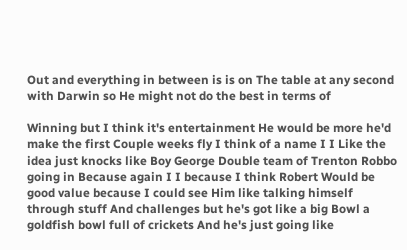Out and everything in between is is on The table at any second with Darwin so He might not do the best in terms of

Winning but I think it's entertainment He would be more he'd make the first Couple weeks fly I think of a name I I Like the idea just knocks like Boy George Double team of Trenton Robbo going in Because again I I because I think Robert Would be good value because I could see Him like talking himself through stuff And challenges but he's got like a big Bowl a goldfish bowl full of crickets And he's just going like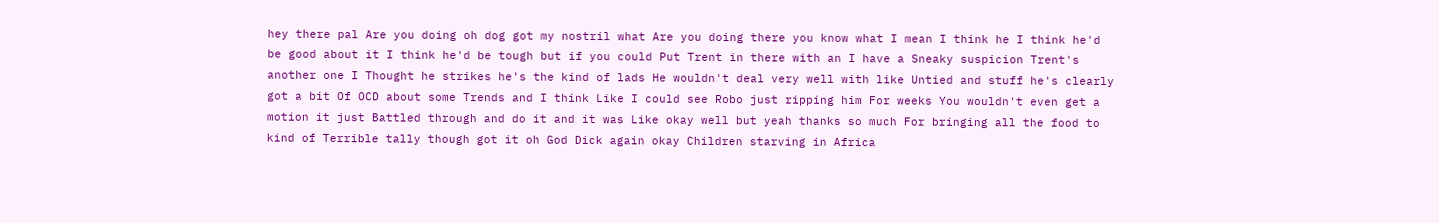hey there pal Are you doing oh dog got my nostril what Are you doing there you know what I mean I think he I think he'd be good about it I think he'd be tough but if you could Put Trent in there with an I have a Sneaky suspicion Trent's another one I Thought he strikes he's the kind of lads He wouldn't deal very well with like Untied and stuff he's clearly got a bit Of OCD about some Trends and I think Like I could see Robo just ripping him For weeks You wouldn't even get a motion it just Battled through and do it and it was Like okay well but yeah thanks so much For bringing all the food to kind of Terrible tally though got it oh God Dick again okay Children starving in Africa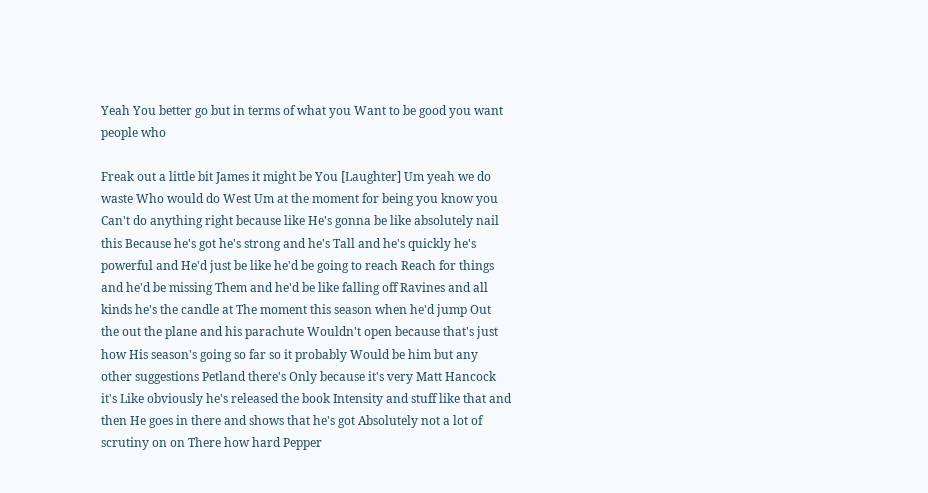Yeah You better go but in terms of what you Want to be good you want people who

Freak out a little bit James it might be You [Laughter] Um yeah we do waste Who would do West Um at the moment for being you know you Can't do anything right because like He's gonna be like absolutely nail this Because he's got he's strong and he's Tall and he's quickly he's powerful and He'd just be like he'd be going to reach Reach for things and he'd be missing Them and he'd be like falling off Ravines and all kinds he's the candle at The moment this season when he'd jump Out the out the plane and his parachute Wouldn't open because that's just how His season's going so far so it probably Would be him but any other suggestions Petland there's Only because it's very Matt Hancock it's Like obviously he's released the book Intensity and stuff like that and then He goes in there and shows that he's got Absolutely not a lot of scrutiny on on There how hard Pepper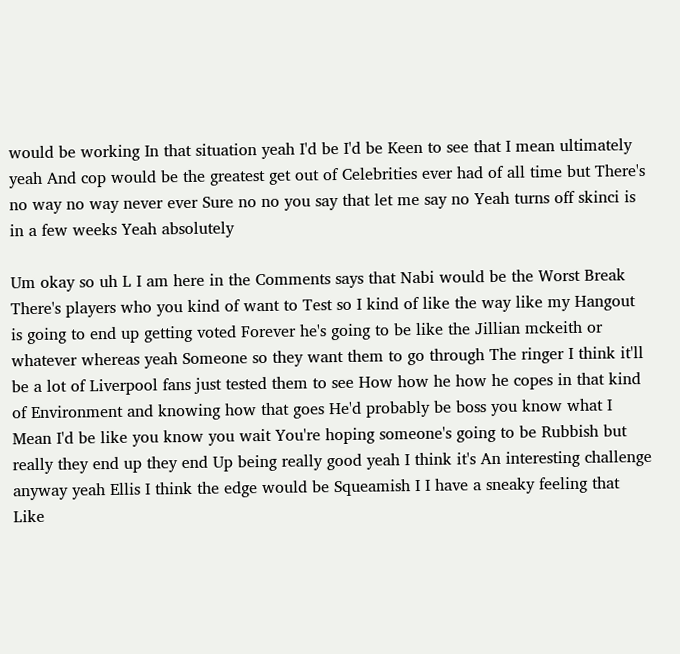would be working In that situation yeah I'd be I'd be Keen to see that I mean ultimately yeah And cop would be the greatest get out of Celebrities ever had of all time but There's no way no way never ever Sure no no you say that let me say no Yeah turns off skinci is in a few weeks Yeah absolutely

Um okay so uh L I am here in the Comments says that Nabi would be the Worst Break There's players who you kind of want to Test so I kind of like the way like my Hangout is going to end up getting voted Forever he's going to be like the Jillian mckeith or whatever whereas yeah Someone so they want them to go through The ringer I think it'll be a lot of Liverpool fans just tested them to see How how he how he copes in that kind of Environment and knowing how that goes He'd probably be boss you know what I Mean I'd be like you know you wait You're hoping someone's going to be Rubbish but really they end up they end Up being really good yeah I think it's An interesting challenge anyway yeah Ellis I think the edge would be Squeamish I I have a sneaky feeling that Like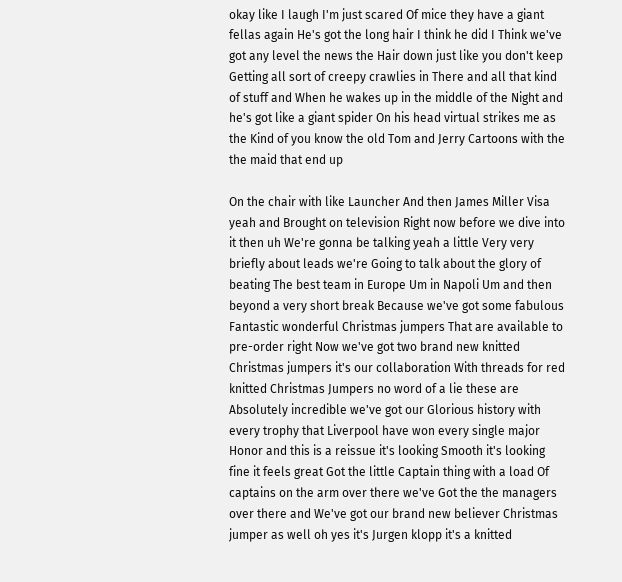okay like I laugh I'm just scared Of mice they have a giant fellas again He's got the long hair I think he did I Think we've got any level the news the Hair down just like you don't keep Getting all sort of creepy crawlies in There and all that kind of stuff and When he wakes up in the middle of the Night and he's got like a giant spider On his head virtual strikes me as the Kind of you know the old Tom and Jerry Cartoons with the the maid that end up

On the chair with like Launcher And then James Miller Visa yeah and Brought on television Right now before we dive into it then uh We're gonna be talking yeah a little Very very briefly about leads we're Going to talk about the glory of beating The best team in Europe Um in Napoli Um and then beyond a very short break Because we've got some fabulous Fantastic wonderful Christmas jumpers That are available to pre-order right Now we've got two brand new knitted Christmas jumpers it's our collaboration With threads for red knitted Christmas Jumpers no word of a lie these are Absolutely incredible we've got our Glorious history with every trophy that Liverpool have won every single major Honor and this is a reissue it's looking Smooth it's looking fine it feels great Got the little Captain thing with a load Of captains on the arm over there we've Got the the managers over there and We've got our brand new believer Christmas jumper as well oh yes it's Jurgen klopp it's a knitted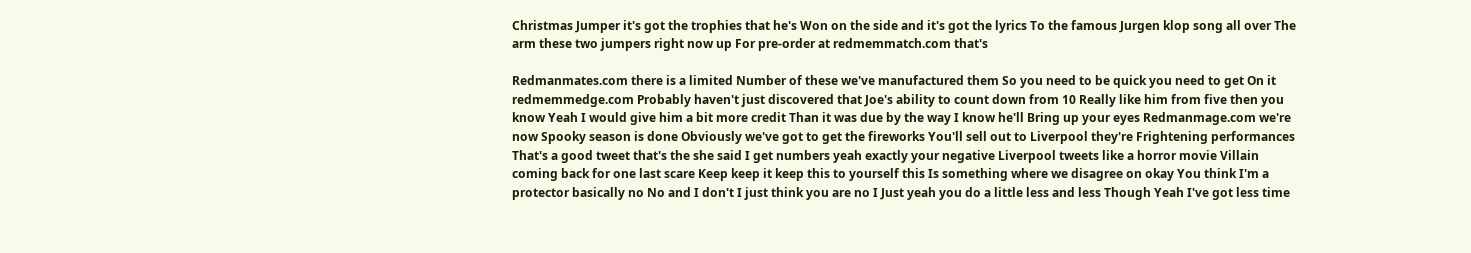Christmas Jumper it's got the trophies that he's Won on the side and it's got the lyrics To the famous Jurgen klop song all over The arm these two jumpers right now up For pre-order at redmemmatch.com that's

Redmanmates.com there is a limited Number of these we've manufactured them So you need to be quick you need to get On it redmemmedge.com Probably haven't just discovered that Joe's ability to count down from 10 Really like him from five then you know Yeah I would give him a bit more credit Than it was due by the way I know he'll Bring up your eyes Redmanmage.com we're now Spooky season is done Obviously we've got to get the fireworks You'll sell out to Liverpool they're Frightening performances That's a good tweet that's the she said I get numbers yeah exactly your negative Liverpool tweets like a horror movie Villain coming back for one last scare Keep keep it keep this to yourself this Is something where we disagree on okay You think I'm a protector basically no No and I don't I just think you are no I Just yeah you do a little less and less Though Yeah I've got less time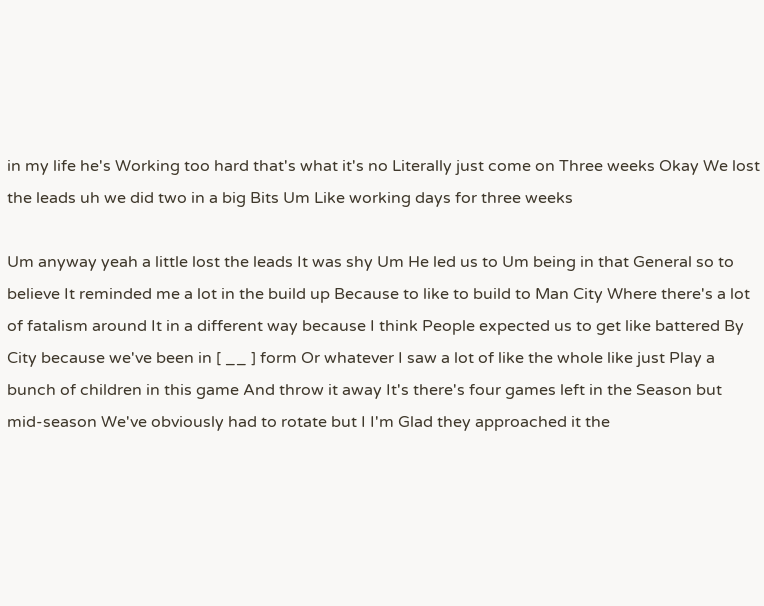in my life he's Working too hard that's what it's no Literally just come on Three weeks Okay We lost the leads uh we did two in a big Bits Um Like working days for three weeks

Um anyway yeah a little lost the leads It was shy Um He led us to Um being in that General so to believe It reminded me a lot in the build up Because to like to build to Man City Where there's a lot of fatalism around It in a different way because I think People expected us to get like battered By City because we've been in [ __ ] form Or whatever I saw a lot of like the whole like just Play a bunch of children in this game And throw it away It's there's four games left in the Season but mid-season We've obviously had to rotate but I I'm Glad they approached it the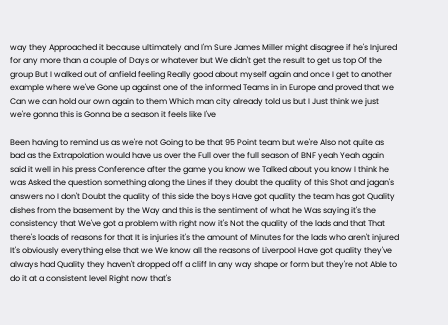way they Approached it because ultimately and I'm Sure James Miller might disagree if he's Injured for any more than a couple of Days or whatever but We didn't get the result to get us top Of the group But I walked out of anfield feeling Really good about myself again and once I get to another example where we've Gone up against one of the informed Teams in in Europe and proved that we Can we can hold our own again to them Which man city already told us but I Just think we just we're gonna this is Gonna be a season it feels like I've

Been having to remind us as we're not Going to be that 95 Point team but we're Also not quite as bad as the Extrapolation would have us over the Full over the full season of BNF yeah Yeah again said it well in his press Conference after the game you know we Talked about you know I think he was Asked the question something along the Lines if they doubt the quality of this Shot and jagan's answers no I don't Doubt the quality of this side the boys Have got quality the team has got Quality dishes from the basement by the Way and this is the sentiment of what he Was saying it's the consistency that We've got a problem with right now it's Not the quality of the lads and that That there's loads of reasons for that It is injuries it's the amount of Minutes for the lads who aren't injured It's obviously everything else that we We know all the reasons of Liverpool Have got quality they've always had Quality they haven't dropped off a cliff In any way shape or form but they're not Able to do it at a consistent level Right now that's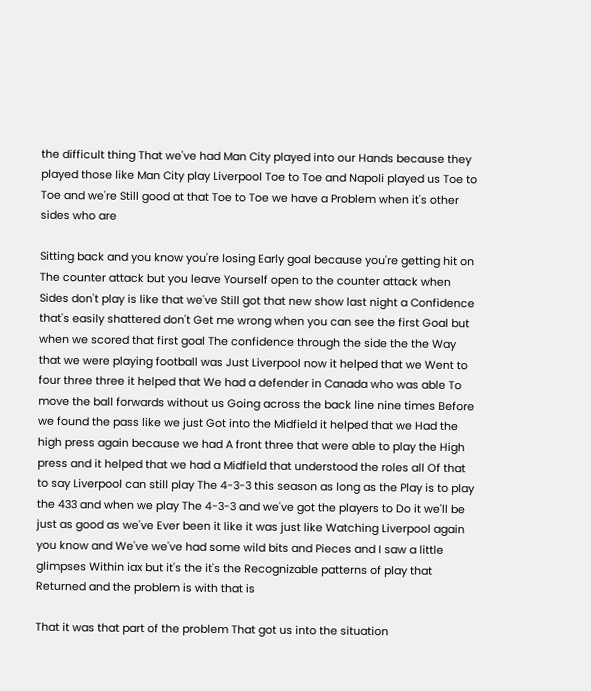the difficult thing That we've had Man City played into our Hands because they played those like Man City play Liverpool Toe to Toe and Napoli played us Toe to Toe and we're Still good at that Toe to Toe we have a Problem when it's other sides who are

Sitting back and you know you're losing Early goal because you're getting hit on The counter attack but you leave Yourself open to the counter attack when Sides don't play is like that we've Still got that new show last night a Confidence that's easily shattered don't Get me wrong when you can see the first Goal but when we scored that first goal The confidence through the side the the Way that we were playing football was Just Liverpool now it helped that we Went to four three three it helped that We had a defender in Canada who was able To move the ball forwards without us Going across the back line nine times Before we found the pass like we just Got into the Midfield it helped that we Had the high press again because we had A front three that were able to play the High press and it helped that we had a Midfield that understood the roles all Of that to say Liverpool can still play The 4-3-3 this season as long as the Play is to play the 433 and when we play The 4-3-3 and we've got the players to Do it we'll be just as good as we've Ever been it like it was just like Watching Liverpool again you know and We've we've had some wild bits and Pieces and I saw a little glimpses Within iax but it's the it's the Recognizable patterns of play that Returned and the problem is with that is

That it was that part of the problem That got us into the situation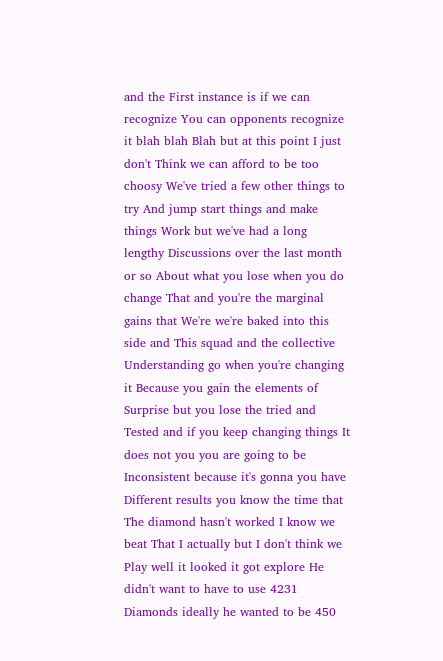and the First instance is if we can recognize You can opponents recognize it blah blah Blah but at this point I just don't Think we can afford to be too choosy We've tried a few other things to try And jump start things and make things Work but we've had a long lengthy Discussions over the last month or so About what you lose when you do change That and you're the marginal gains that We're we're baked into this side and This squad and the collective Understanding go when you're changing it Because you gain the elements of Surprise but you lose the tried and Tested and if you keep changing things It does not you you are going to be Inconsistent because it's gonna you have Different results you know the time that The diamond hasn't worked I know we beat That I actually but I don't think we Play well it looked it got explore He didn't want to have to use 4231 Diamonds ideally he wanted to be 450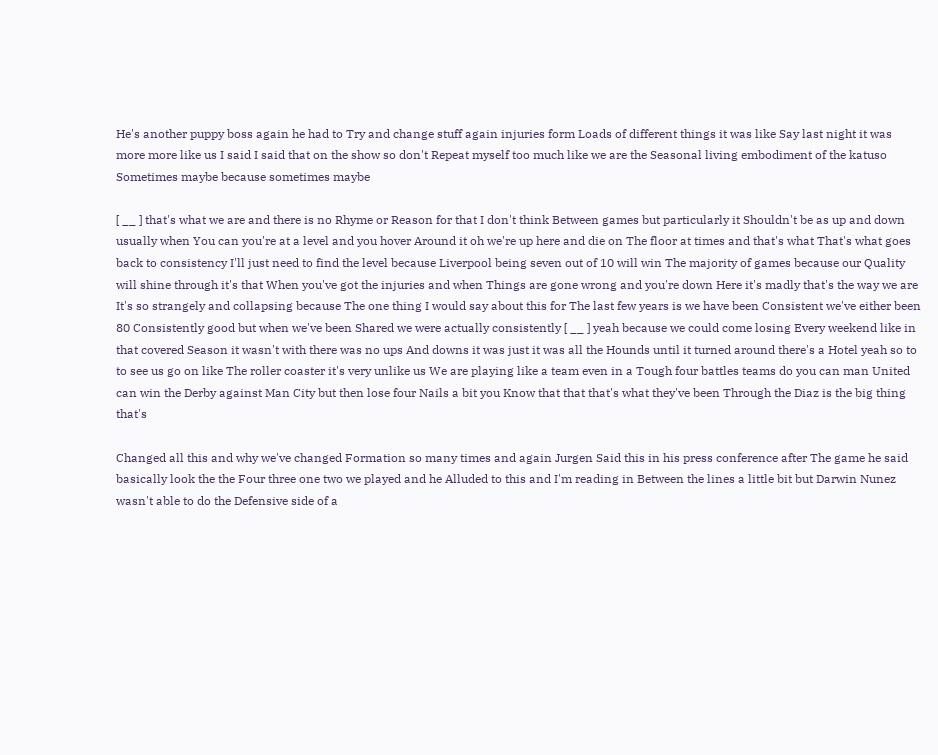He's another puppy boss again he had to Try and change stuff again injuries form Loads of different things it was like Say last night it was more more like us I said I said that on the show so don't Repeat myself too much like we are the Seasonal living embodiment of the katuso Sometimes maybe because sometimes maybe

[ __ ] that's what we are and there is no Rhyme or Reason for that I don't think Between games but particularly it Shouldn't be as up and down usually when You can you're at a level and you hover Around it oh we're up here and die on The floor at times and that's what That's what goes back to consistency I'll just need to find the level because Liverpool being seven out of 10 will win The majority of games because our Quality will shine through it's that When you've got the injuries and when Things are gone wrong and you're down Here it's madly that's the way we are It's so strangely and collapsing because The one thing I would say about this for The last few years is we have been Consistent we've either been 80 Consistently good but when we've been Shared we were actually consistently [ __ ] yeah because we could come losing Every weekend like in that covered Season it wasn't with there was no ups And downs it was just it was all the Hounds until it turned around there's a Hotel yeah so to to see us go on like The roller coaster it's very unlike us We are playing like a team even in a Tough four battles teams do you can man United can win the Derby against Man City but then lose four Nails a bit you Know that that that's what they've been Through the Diaz is the big thing that's

Changed all this and why we've changed Formation so many times and again Jurgen Said this in his press conference after The game he said basically look the the Four three one two we played and he Alluded to this and I'm reading in Between the lines a little bit but Darwin Nunez wasn't able to do the Defensive side of a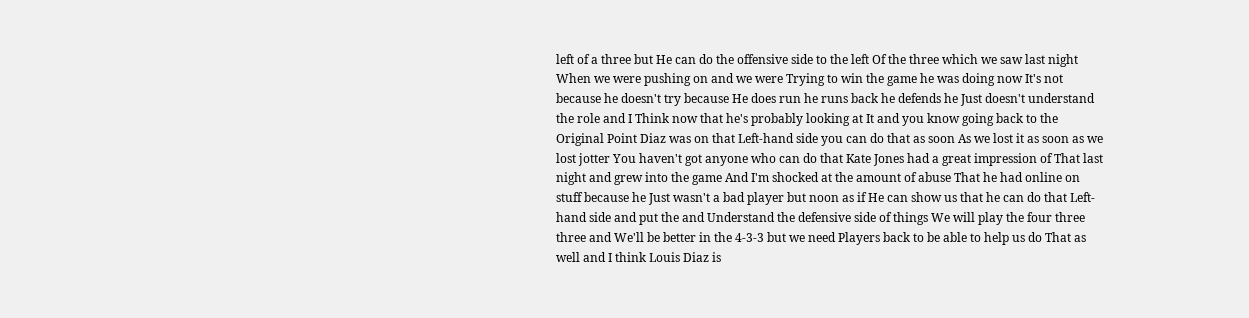left of a three but He can do the offensive side to the left Of the three which we saw last night When we were pushing on and we were Trying to win the game he was doing now It's not because he doesn't try because He does run he runs back he defends he Just doesn't understand the role and I Think now that he's probably looking at It and you know going back to the Original Point Diaz was on that Left-hand side you can do that as soon As we lost it as soon as we lost jotter You haven't got anyone who can do that Kate Jones had a great impression of That last night and grew into the game And I'm shocked at the amount of abuse That he had online on stuff because he Just wasn't a bad player but noon as if He can show us that he can do that Left-hand side and put the and Understand the defensive side of things We will play the four three three and We'll be better in the 4-3-3 but we need Players back to be able to help us do That as well and I think Louis Diaz is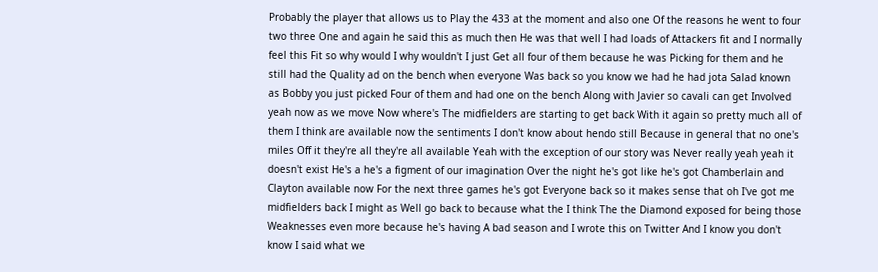Probably the player that allows us to Play the 433 at the moment and also one Of the reasons he went to four two three One and again he said this as much then He was that well I had loads of Attackers fit and I normally feel this Fit so why would I why wouldn't I just Get all four of them because he was Picking for them and he still had the Quality ad on the bench when everyone Was back so you know we had he had jota Salad known as Bobby you just picked Four of them and had one on the bench Along with Javier so cavali can get Involved yeah now as we move Now where's The midfielders are starting to get back With it again so pretty much all of them I think are available now the sentiments I don't know about hendo still Because in general that no one's miles Off it they're all they're all available Yeah with the exception of our story was Never really yeah yeah it doesn't exist He's a he's a figment of our imagination Over the night he's got like he's got Chamberlain and Clayton available now For the next three games he's got Everyone back so it makes sense that oh I've got me midfielders back I might as Well go back to because what the I think The the Diamond exposed for being those Weaknesses even more because he's having A bad season and I wrote this on Twitter And I know you don't know I said what we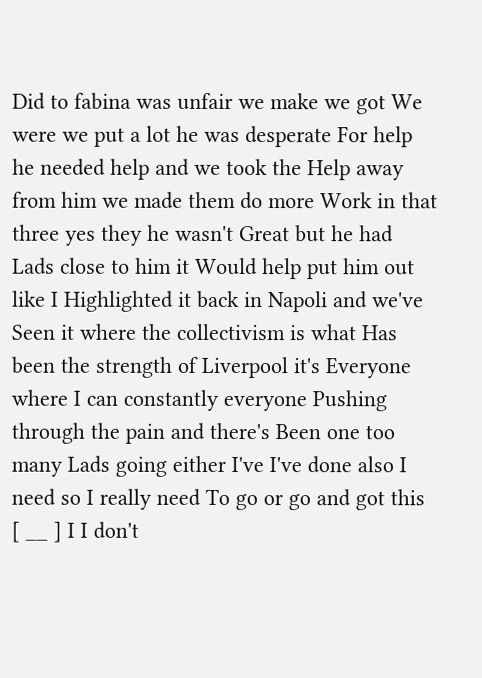Did to fabina was unfair we make we got We were we put a lot he was desperate For help he needed help and we took the Help away from him we made them do more Work in that three yes they he wasn't Great but he had Lads close to him it Would help put him out like I Highlighted it back in Napoli and we've Seen it where the collectivism is what Has been the strength of Liverpool it's Everyone where I can constantly everyone Pushing through the pain and there's Been one too many Lads going either I've I've done also I need so I really need To go or go and got this [ __ ] I I don't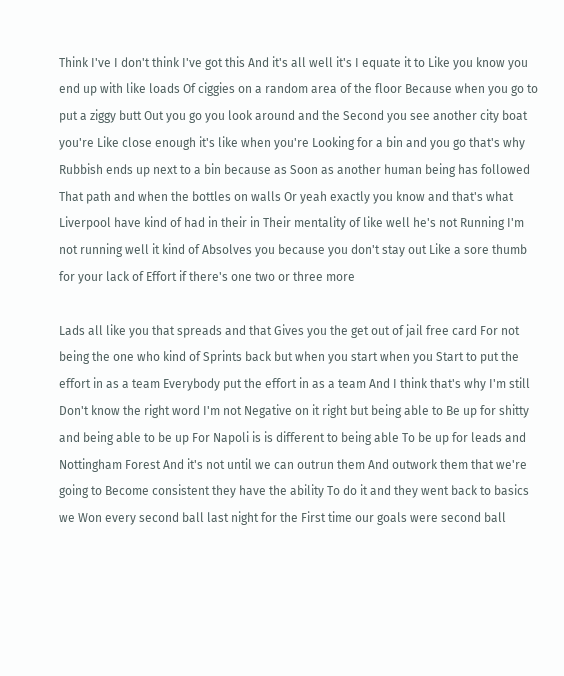Think I've I don't think I've got this And it's all well it's I equate it to Like you know you end up with like loads Of ciggies on a random area of the floor Because when you go to put a ziggy butt Out you go you look around and the Second you see another city boat you're Like close enough it's like when you're Looking for a bin and you go that's why Rubbish ends up next to a bin because as Soon as another human being has followed That path and when the bottles on walls Or yeah exactly you know and that's what Liverpool have kind of had in their in Their mentality of like well he's not Running I'm not running well it kind of Absolves you because you don't stay out Like a sore thumb for your lack of Effort if there's one two or three more

Lads all like you that spreads and that Gives you the get out of jail free card For not being the one who kind of Sprints back but when you start when you Start to put the effort in as a team Everybody put the effort in as a team And I think that's why I'm still Don't know the right word I'm not Negative on it right but being able to Be up for shitty and being able to be up For Napoli is is different to being able To be up for leads and Nottingham Forest And it's not until we can outrun them And outwork them that we're going to Become consistent they have the ability To do it and they went back to basics we Won every second ball last night for the First time our goals were second ball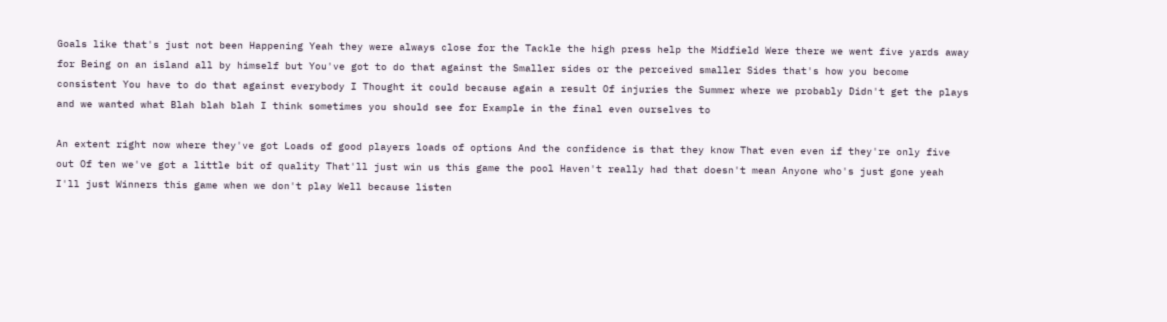Goals like that's just not been Happening Yeah they were always close for the Tackle the high press help the Midfield Were there we went five yards away for Being on an island all by himself but You've got to do that against the Smaller sides or the perceived smaller Sides that's how you become consistent You have to do that against everybody I Thought it could because again a result Of injuries the Summer where we probably Didn't get the plays and we wanted what Blah blah blah I think sometimes you should see for Example in the final even ourselves to

An extent right now where they've got Loads of good players loads of options And the confidence is that they know That even even if they're only five out Of ten we've got a little bit of quality That'll just win us this game the pool Haven't really had that doesn't mean Anyone who's just gone yeah I'll just Winners this game when we don't play Well because listen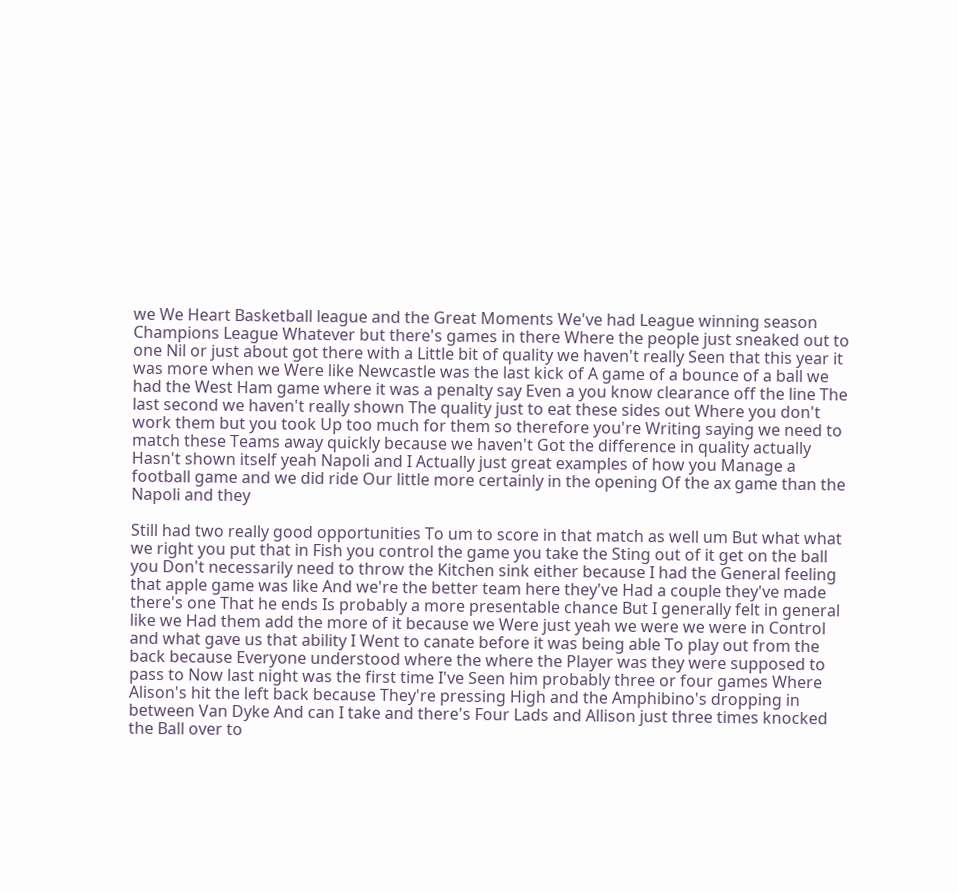we We Heart Basketball league and the Great Moments We've had League winning season Champions League Whatever but there's games in there Where the people just sneaked out to one Nil or just about got there with a Little bit of quality we haven't really Seen that this year it was more when we Were like Newcastle was the last kick of A game of a bounce of a ball we had the West Ham game where it was a penalty say Even a you know clearance off the line The last second we haven't really shown The quality just to eat these sides out Where you don't work them but you took Up too much for them so therefore you're Writing saying we need to match these Teams away quickly because we haven't Got the difference in quality actually Hasn't shown itself yeah Napoli and I Actually just great examples of how you Manage a football game and we did ride Our little more certainly in the opening Of the ax game than the Napoli and they

Still had two really good opportunities To um to score in that match as well um But what what we right you put that in Fish you control the game you take the Sting out of it get on the ball you Don't necessarily need to throw the Kitchen sink either because I had the General feeling that apple game was like And we're the better team here they've Had a couple they've made there's one That he ends Is probably a more presentable chance But I generally felt in general like we Had them add the more of it because we Were just yeah we were we were in Control and what gave us that ability I Went to canate before it was being able To play out from the back because Everyone understood where the where the Player was they were supposed to pass to Now last night was the first time I've Seen him probably three or four games Where Alison's hit the left back because They're pressing High and the Amphibino's dropping in between Van Dyke And can I take and there's Four Lads and Allison just three times knocked the Ball over to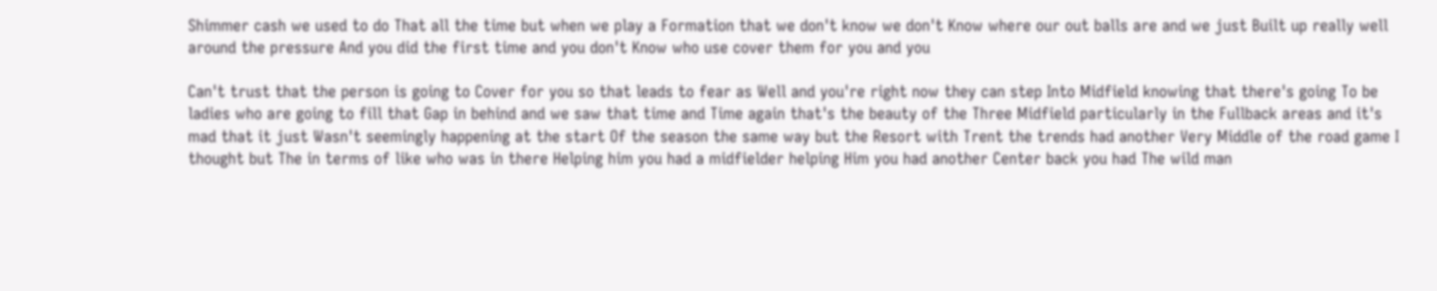Shimmer cash we used to do That all the time but when we play a Formation that we don't know we don't Know where our out balls are and we just Built up really well around the pressure And you did the first time and you don't Know who use cover them for you and you

Can't trust that the person is going to Cover for you so that leads to fear as Well and you're right now they can step Into Midfield knowing that there's going To be ladies who are going to fill that Gap in behind and we saw that time and Time again that's the beauty of the Three Midfield particularly in the Fullback areas and it's mad that it just Wasn't seemingly happening at the start Of the season the same way but the Resort with Trent the trends had another Very Middle of the road game I thought but The in terms of like who was in there Helping him you had a midfielder helping Him you had another Center back you had The wild man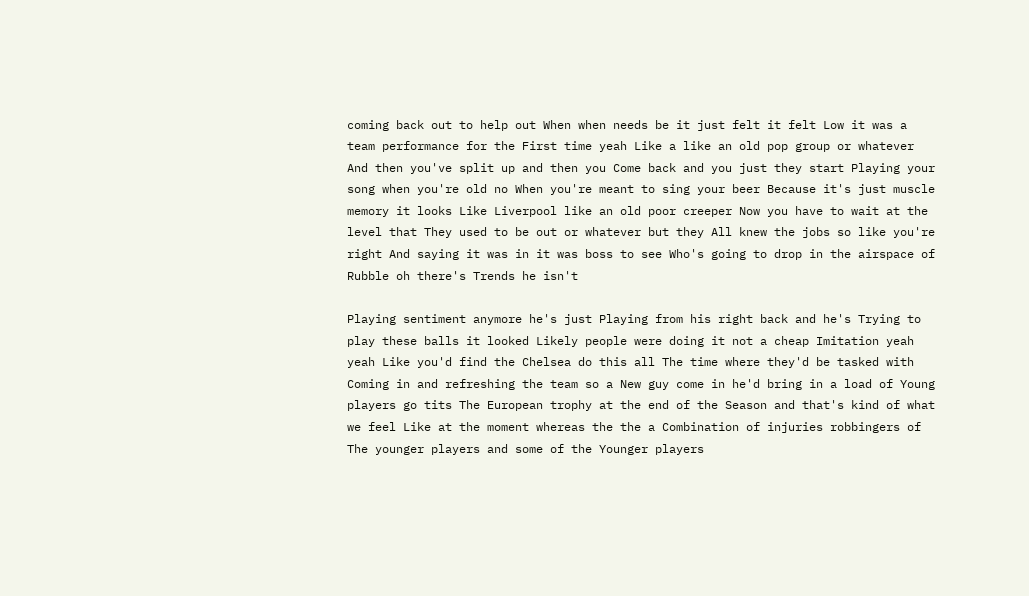coming back out to help out When when needs be it just felt it felt Low it was a team performance for the First time yeah Like a like an old pop group or whatever And then you've split up and then you Come back and you just they start Playing your song when you're old no When you're meant to sing your beer Because it's just muscle memory it looks Like Liverpool like an old poor creeper Now you have to wait at the level that They used to be out or whatever but they All knew the jobs so like you're right And saying it was in it was boss to see Who's going to drop in the airspace of Rubble oh there's Trends he isn't

Playing sentiment anymore he's just Playing from his right back and he's Trying to play these balls it looked Likely people were doing it not a cheap Imitation yeah yeah Like you'd find the Chelsea do this all The time where they'd be tasked with Coming in and refreshing the team so a New guy come in he'd bring in a load of Young players go tits The European trophy at the end of the Season and that's kind of what we feel Like at the moment whereas the the a Combination of injuries robbingers of The younger players and some of the Younger players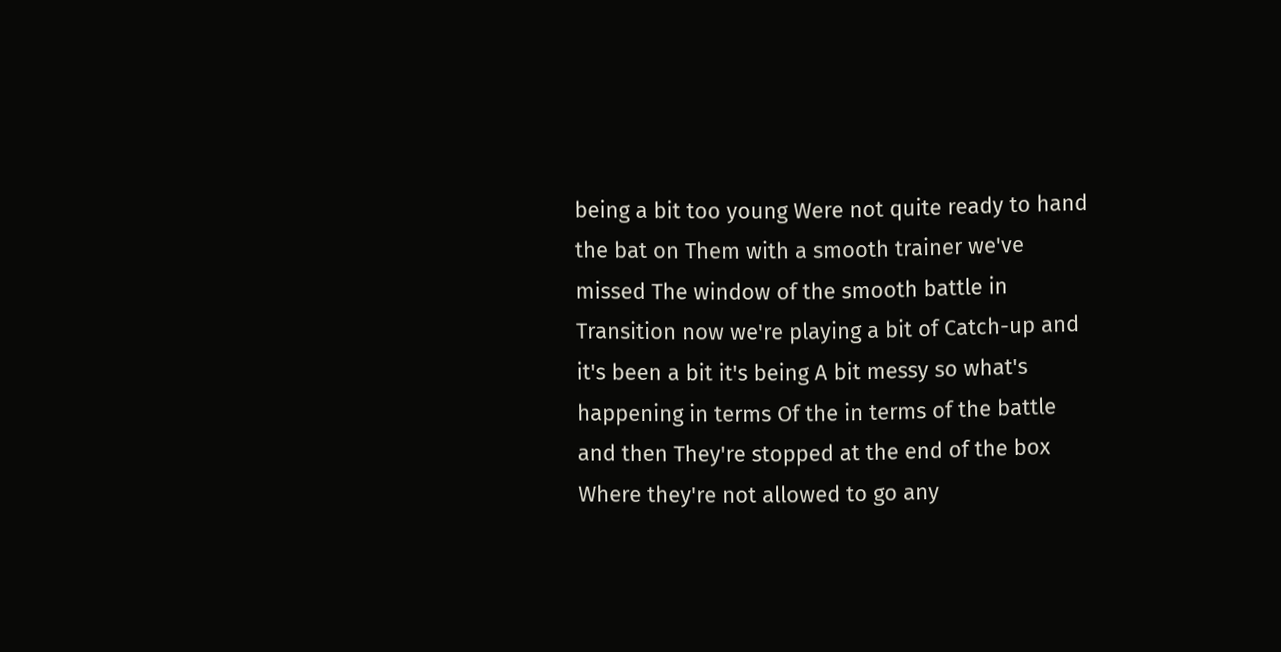being a bit too young Were not quite ready to hand the bat on Them with a smooth trainer we've missed The window of the smooth battle in Transition now we're playing a bit of Catch-up and it's been a bit it's being A bit messy so what's happening in terms Of the in terms of the battle and then They're stopped at the end of the box Where they're not allowed to go any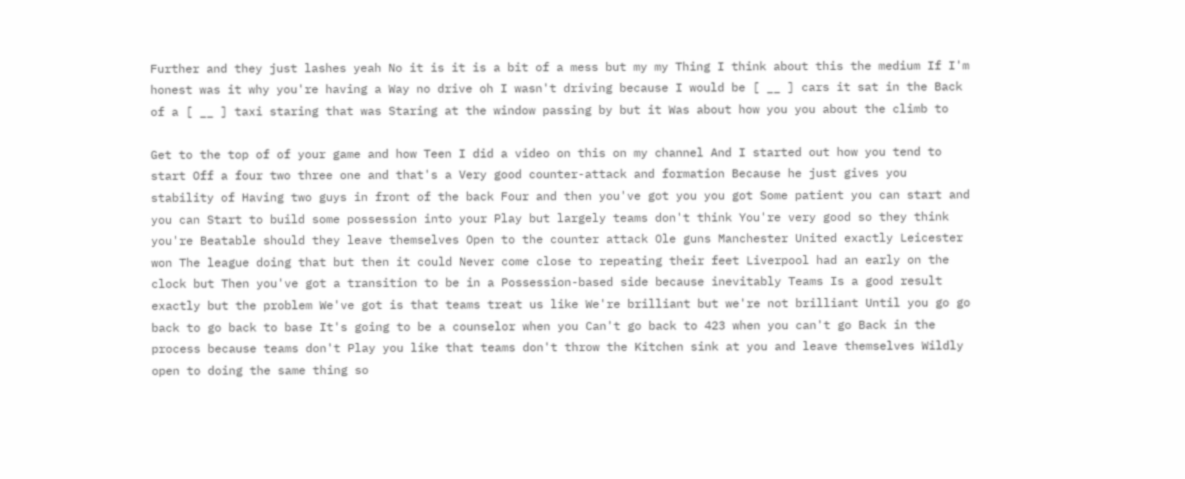Further and they just lashes yeah No it is it is a bit of a mess but my my Thing I think about this the medium If I'm honest was it why you're having a Way no drive oh I wasn't driving because I would be [ __ ] cars it sat in the Back of a [ __ ] taxi staring that was Staring at the window passing by but it Was about how you you about the climb to

Get to the top of of your game and how Teen I did a video on this on my channel And I started out how you tend to start Off a four two three one and that's a Very good counter-attack and formation Because he just gives you stability of Having two guys in front of the back Four and then you've got you you got Some patient you can start and you can Start to build some possession into your Play but largely teams don't think You're very good so they think you're Beatable should they leave themselves Open to the counter attack Ole guns Manchester United exactly Leicester won The league doing that but then it could Never come close to repeating their feet Liverpool had an early on the clock but Then you've got a transition to be in a Possession-based side because inevitably Teams Is a good result exactly but the problem We've got is that teams treat us like We're brilliant but we're not brilliant Until you go go back to go back to base It's going to be a counselor when you Can't go back to 423 when you can't go Back in the process because teams don't Play you like that teams don't throw the Kitchen sink at you and leave themselves Wildly open to doing the same thing so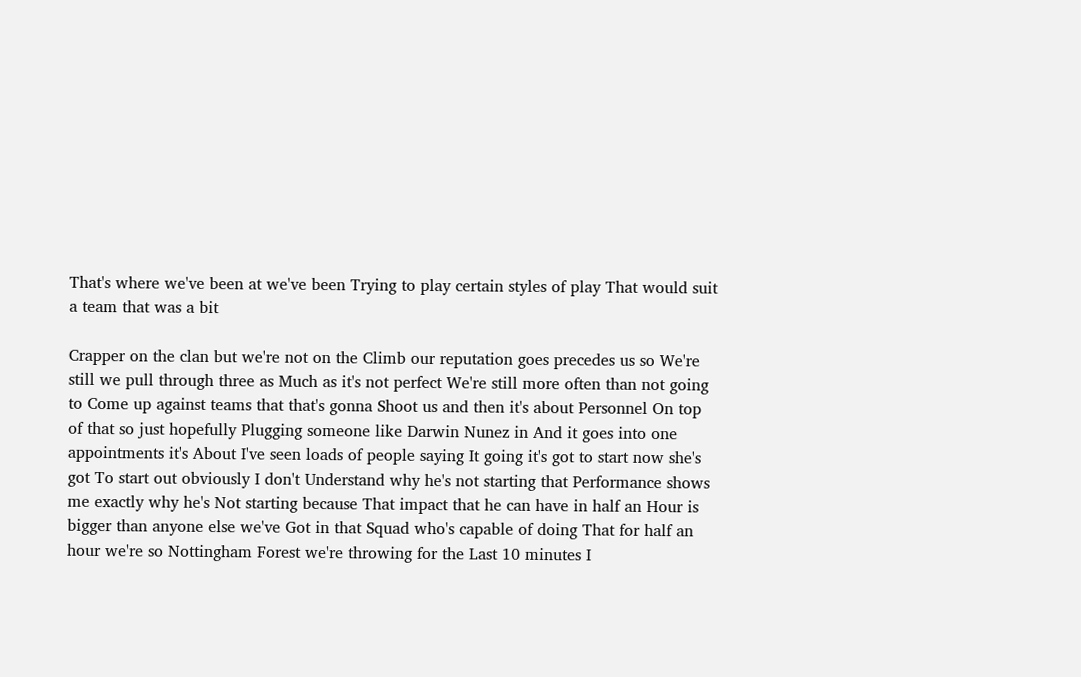That's where we've been at we've been Trying to play certain styles of play That would suit a team that was a bit

Crapper on the clan but we're not on the Climb our reputation goes precedes us so We're still we pull through three as Much as it's not perfect We're still more often than not going to Come up against teams that that's gonna Shoot us and then it's about Personnel On top of that so just hopefully Plugging someone like Darwin Nunez in And it goes into one appointments it's About I've seen loads of people saying It going it's got to start now she's got To start out obviously I don't Understand why he's not starting that Performance shows me exactly why he's Not starting because That impact that he can have in half an Hour is bigger than anyone else we've Got in that Squad who's capable of doing That for half an hour we're so Nottingham Forest we're throwing for the Last 10 minutes I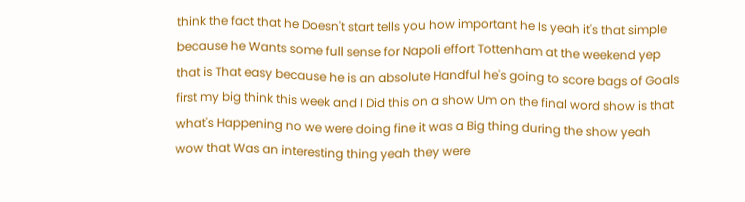think the fact that he Doesn't start tells you how important he Is yeah it's that simple because he Wants some full sense for Napoli effort Tottenham at the weekend yep that is That easy because he is an absolute Handful he's going to score bags of Goals first my big think this week and I Did this on a show Um on the final word show is that what's Happening no we were doing fine it was a Big thing during the show yeah wow that Was an interesting thing yeah they were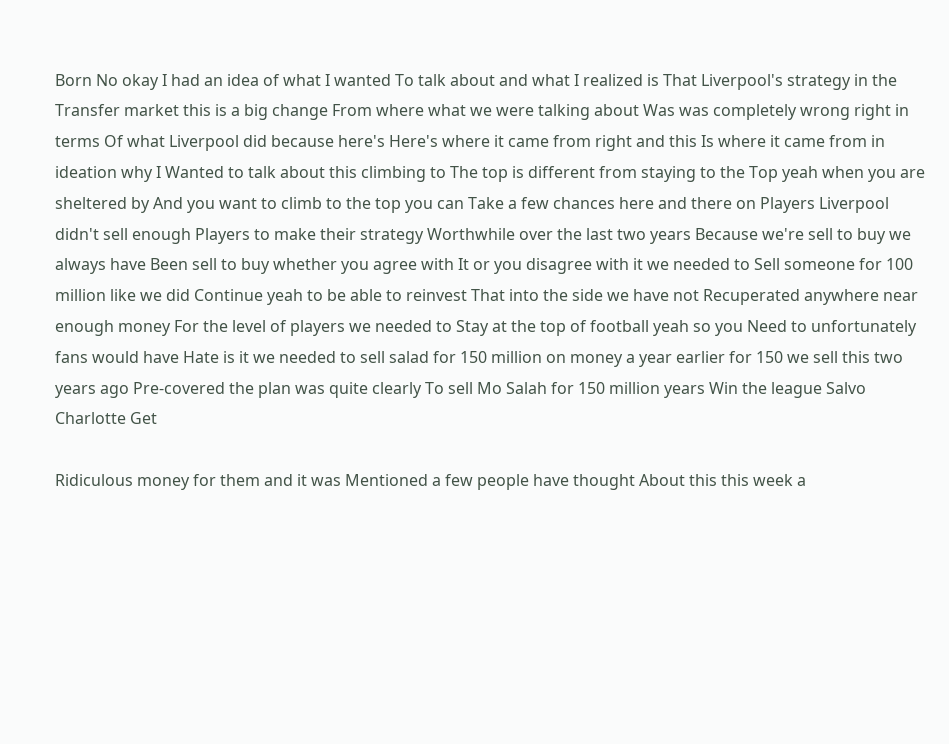Born No okay I had an idea of what I wanted To talk about and what I realized is That Liverpool's strategy in the Transfer market this is a big change From where what we were talking about Was was completely wrong right in terms Of what Liverpool did because here's Here's where it came from right and this Is where it came from in ideation why I Wanted to talk about this climbing to The top is different from staying to the Top yeah when you are sheltered by And you want to climb to the top you can Take a few chances here and there on Players Liverpool didn't sell enough Players to make their strategy Worthwhile over the last two years Because we're sell to buy we always have Been sell to buy whether you agree with It or you disagree with it we needed to Sell someone for 100 million like we did Continue yeah to be able to reinvest That into the side we have not Recuperated anywhere near enough money For the level of players we needed to Stay at the top of football yeah so you Need to unfortunately fans would have Hate is it we needed to sell salad for 150 million on money a year earlier for 150 we sell this two years ago Pre-covered the plan was quite clearly To sell Mo Salah for 150 million years Win the league Salvo Charlotte Get

Ridiculous money for them and it was Mentioned a few people have thought About this this week a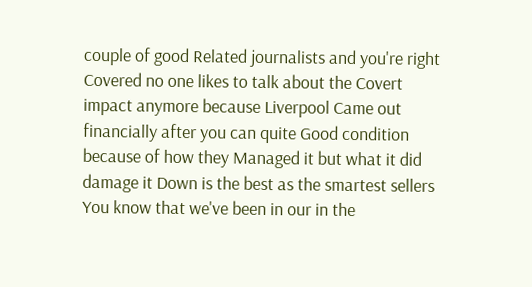couple of good Related journalists and you're right Covered no one likes to talk about the Covert impact anymore because Liverpool Came out financially after you can quite Good condition because of how they Managed it but what it did damage it Down is the best as the smartest sellers You know that we've been in our in the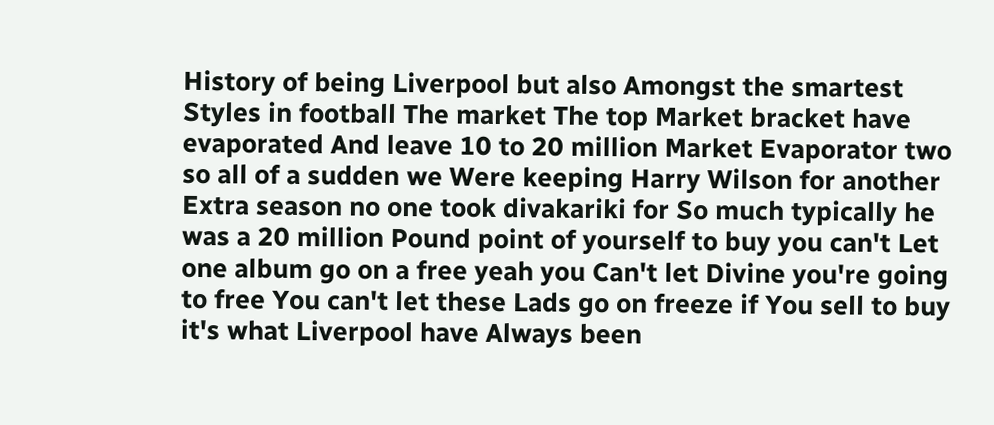History of being Liverpool but also Amongst the smartest Styles in football The market The top Market bracket have evaporated And leave 10 to 20 million Market Evaporator two so all of a sudden we Were keeping Harry Wilson for another Extra season no one took divakariki for So much typically he was a 20 million Pound point of yourself to buy you can't Let one album go on a free yeah you Can't let Divine you're going to free You can't let these Lads go on freeze if You sell to buy it's what Liverpool have Always been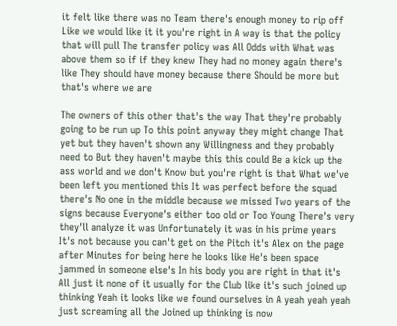it felt like there was no Team there's enough money to rip off Like we would like it it you're right in A way is that the policy that will pull The transfer policy was All Odds with What was above them so if if they knew They had no money again there's like They should have money because there Should be more but that's where we are

The owners of this other that's the way That they're probably going to be run up To this point anyway they might change That yet but they haven't shown any Willingness and they probably need to But they haven't maybe this this could Be a kick up the ass world and we don't Know but you're right is that What we've been left you mentioned this It was perfect before the squad there's No one in the middle because we missed Two years of the signs because Everyone's either too old or Too Young There's very they'll analyze it was Unfortunately it was in his prime years It's not because you can't get on the Pitch it's Alex on the page after Minutes for being here he looks like He's been space jammed in someone else's In his body you are right in that it's All just it none of it usually for the Club like it's such joined up thinking Yeah it looks like we found ourselves in A yeah yeah yeah just screaming all the Joined up thinking is now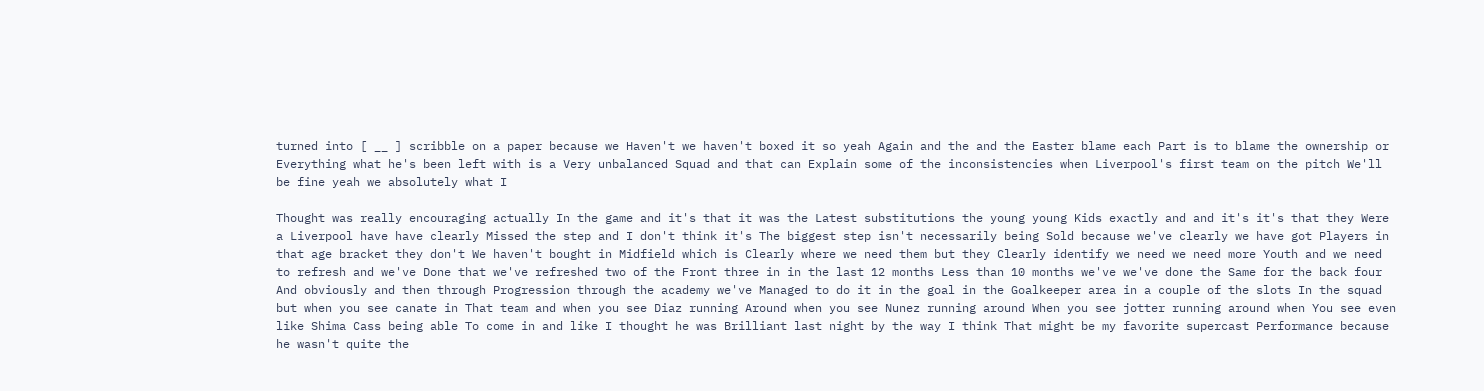turned into [ __ ] scribble on a paper because we Haven't we haven't boxed it so yeah Again and the and the Easter blame each Part is to blame the ownership or Everything what he's been left with is a Very unbalanced Squad and that can Explain some of the inconsistencies when Liverpool's first team on the pitch We'll be fine yeah we absolutely what I

Thought was really encouraging actually In the game and it's that it was the Latest substitutions the young young Kids exactly and and it's it's that they Were a Liverpool have have clearly Missed the step and I don't think it's The biggest step isn't necessarily being Sold because we've clearly we have got Players in that age bracket they don't We haven't bought in Midfield which is Clearly where we need them but they Clearly identify we need we need more Youth and we need to refresh and we've Done that we've refreshed two of the Front three in in the last 12 months Less than 10 months we've we've done the Same for the back four And obviously and then through Progression through the academy we've Managed to do it in the goal in the Goalkeeper area in a couple of the slots In the squad but when you see canate in That team and when you see Diaz running Around when you see Nunez running around When you see jotter running around when You see even like Shima Cass being able To come in and like I thought he was Brilliant last night by the way I think That might be my favorite supercast Performance because he wasn't quite the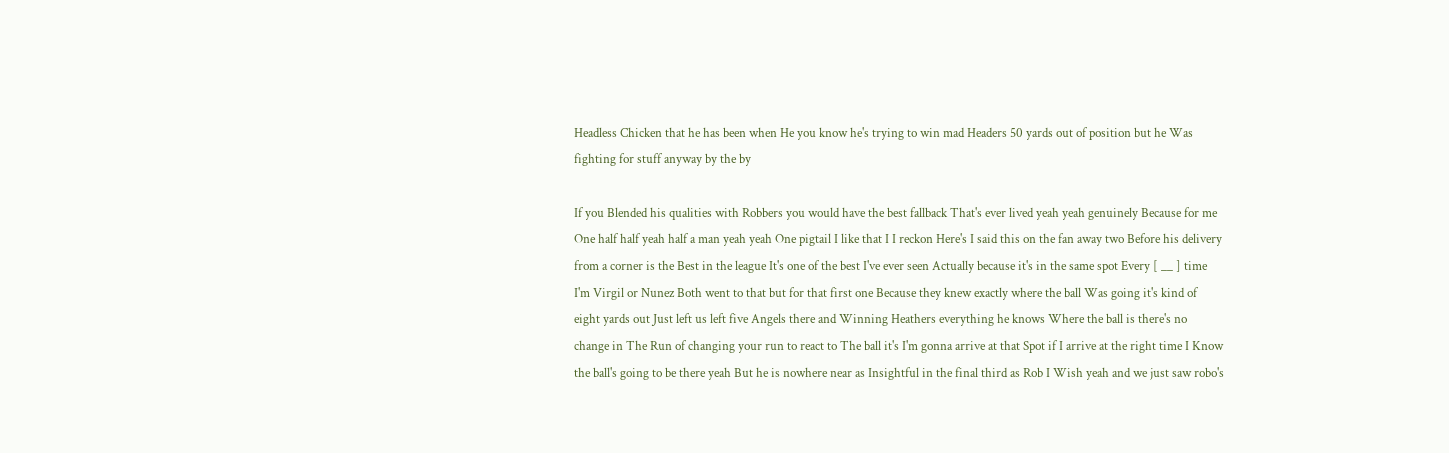Headless Chicken that he has been when He you know he's trying to win mad Headers 50 yards out of position but he Was fighting for stuff anyway by the by

If you Blended his qualities with Robbers you would have the best fallback That's ever lived yeah yeah genuinely Because for me One half half yeah half a man yeah yeah One pigtail I like that I I reckon Here's I said this on the fan away two Before his delivery from a corner is the Best in the league It's one of the best I've ever seen Actually because it's in the same spot Every [ __ ] time I'm Virgil or Nunez Both went to that but for that first one Because they knew exactly where the ball Was going it's kind of eight yards out Just left us left five Angels there and Winning Heathers everything he knows Where the ball is there's no change in The Run of changing your run to react to The ball it's I'm gonna arrive at that Spot if I arrive at the right time I Know the ball's going to be there yeah But he is nowhere near as Insightful in the final third as Rob I Wish yeah and we just saw robo's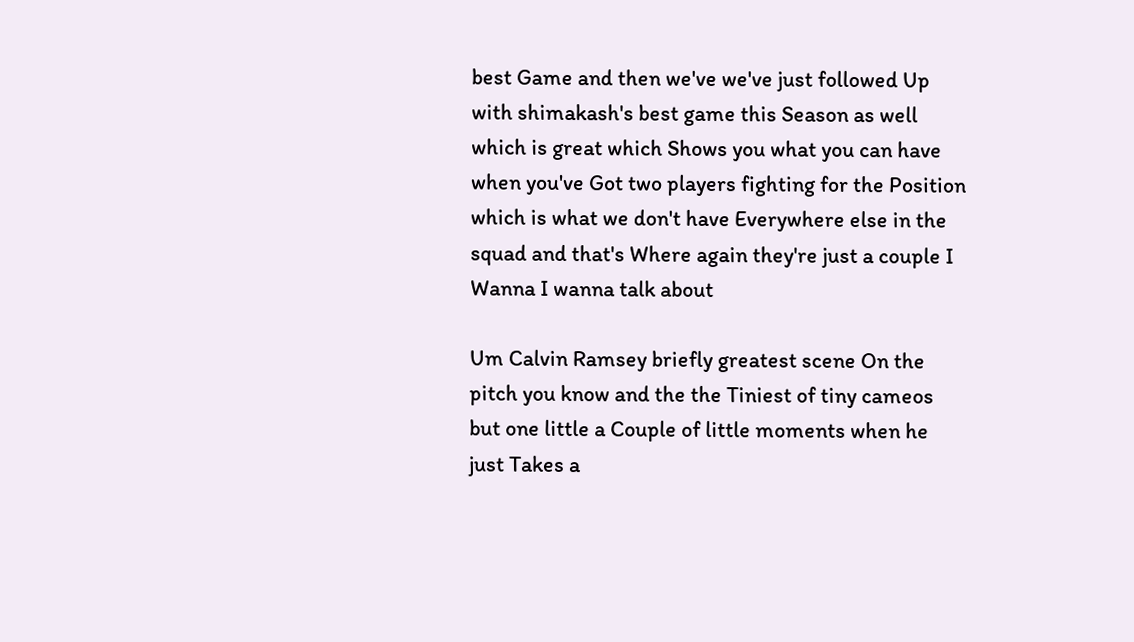best Game and then we've we've just followed Up with shimakash's best game this Season as well which is great which Shows you what you can have when you've Got two players fighting for the Position which is what we don't have Everywhere else in the squad and that's Where again they're just a couple I Wanna I wanna talk about

Um Calvin Ramsey briefly greatest scene On the pitch you know and the the Tiniest of tiny cameos but one little a Couple of little moments when he just Takes a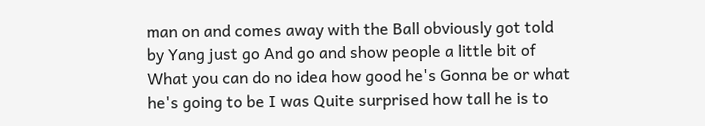man on and comes away with the Ball obviously got told by Yang just go And go and show people a little bit of What you can do no idea how good he's Gonna be or what he's going to be I was Quite surprised how tall he is to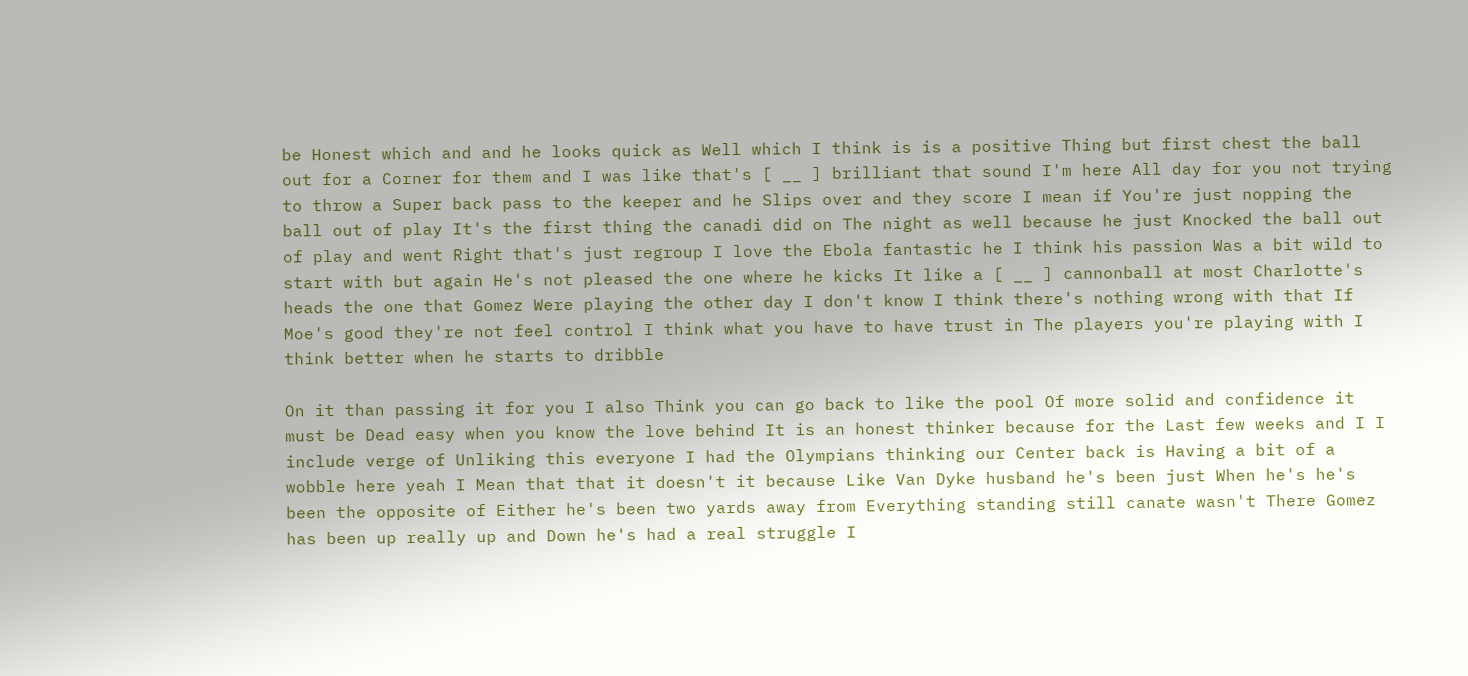be Honest which and and he looks quick as Well which I think is is a positive Thing but first chest the ball out for a Corner for them and I was like that's [ __ ] brilliant that sound I'm here All day for you not trying to throw a Super back pass to the keeper and he Slips over and they score I mean if You're just nopping the ball out of play It's the first thing the canadi did on The night as well because he just Knocked the ball out of play and went Right that's just regroup I love the Ebola fantastic he I think his passion Was a bit wild to start with but again He's not pleased the one where he kicks It like a [ __ ] cannonball at most Charlotte's heads the one that Gomez Were playing the other day I don't know I think there's nothing wrong with that If Moe's good they're not feel control I think what you have to have trust in The players you're playing with I think better when he starts to dribble

On it than passing it for you I also Think you can go back to like the pool Of more solid and confidence it must be Dead easy when you know the love behind It is an honest thinker because for the Last few weeks and I I include verge of Unliking this everyone I had the Olympians thinking our Center back is Having a bit of a wobble here yeah I Mean that that it doesn't it because Like Van Dyke husband he's been just When he's he's been the opposite of Either he's been two yards away from Everything standing still canate wasn't There Gomez has been up really up and Down he's had a real struggle I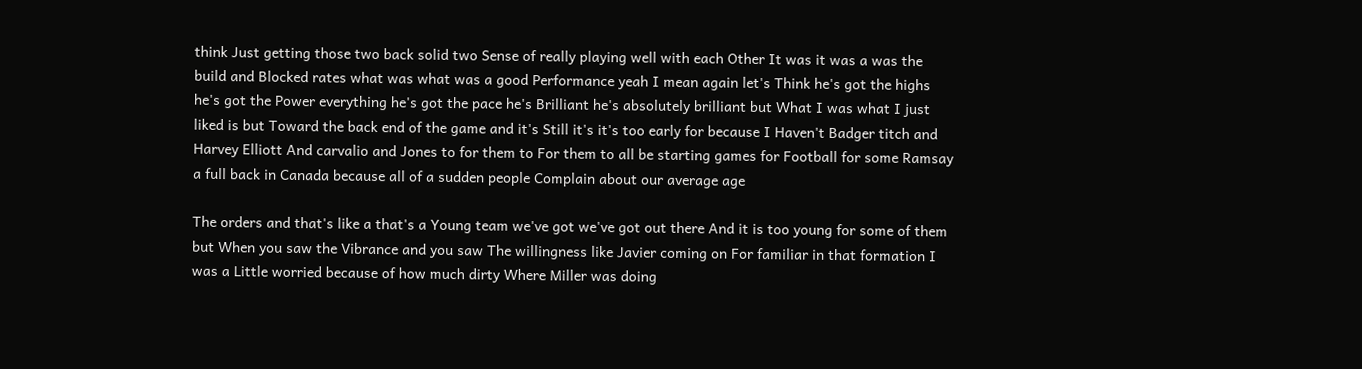think Just getting those two back solid two Sense of really playing well with each Other It was it was a was the build and Blocked rates what was what was a good Performance yeah I mean again let's Think he's got the highs he's got the Power everything he's got the pace he's Brilliant he's absolutely brilliant but What I was what I just liked is but Toward the back end of the game and it's Still it's it's too early for because I Haven't Badger titch and Harvey Elliott And carvalio and Jones to for them to For them to all be starting games for Football for some Ramsay a full back in Canada because all of a sudden people Complain about our average age

The orders and that's like a that's a Young team we've got we've got out there And it is too young for some of them but When you saw the Vibrance and you saw The willingness like Javier coming on For familiar in that formation I was a Little worried because of how much dirty Where Miller was doing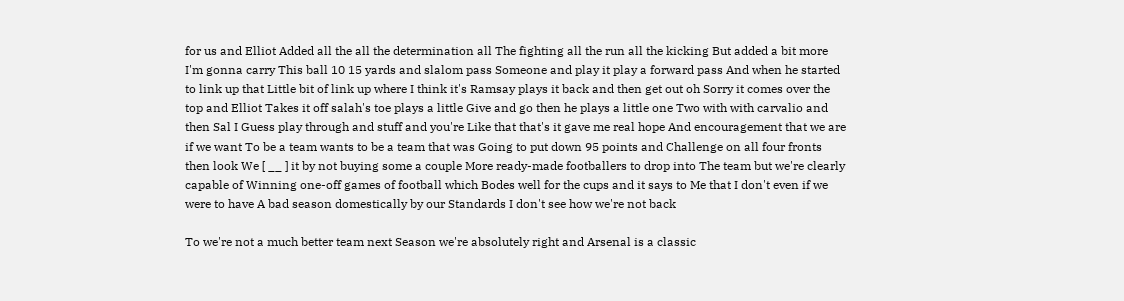for us and Elliot Added all the all the determination all The fighting all the run all the kicking But added a bit more I'm gonna carry This ball 10 15 yards and slalom pass Someone and play it play a forward pass And when he started to link up that Little bit of link up where I think it's Ramsay plays it back and then get out oh Sorry it comes over the top and Elliot Takes it off salah's toe plays a little Give and go then he plays a little one Two with with carvalio and then Sal I Guess play through and stuff and you're Like that that's it gave me real hope And encouragement that we are if we want To be a team wants to be a team that was Going to put down 95 points and Challenge on all four fronts then look We [ __ ] it by not buying some a couple More ready-made footballers to drop into The team but we're clearly capable of Winning one-off games of football which Bodes well for the cups and it says to Me that I don't even if we were to have A bad season domestically by our Standards I don't see how we're not back

To we're not a much better team next Season we're absolutely right and Arsenal is a classic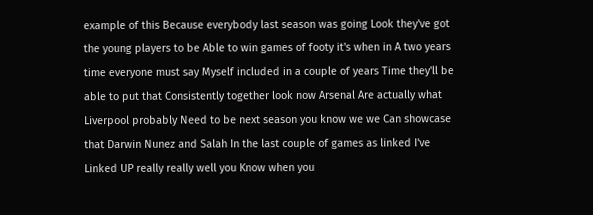example of this Because everybody last season was going Look they've got the young players to be Able to win games of footy it's when in A two years time everyone must say Myself included in a couple of years Time they'll be able to put that Consistently together look now Arsenal Are actually what Liverpool probably Need to be next season you know we we Can showcase that Darwin Nunez and Salah In the last couple of games as linked I've Linked UP really really well you Know when you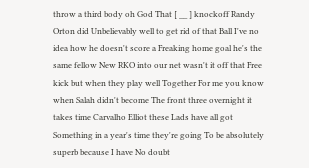throw a third body oh God That [ __ ] knockoff Randy Orton did Unbelievably well to get rid of that Ball I've no idea how he doesn't score a Freaking home goal he's the same fellow New RKO into our net wasn't it off that Free kick but when they play well Together For me you know when Salah didn't become The front three overnight it takes time Carvalho Elliot these Lads have all got Something in a year's time they're going To be absolutely superb because I have No doubt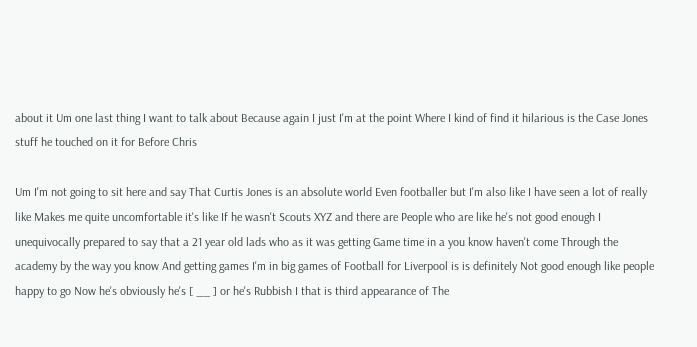about it Um one last thing I want to talk about Because again I just I'm at the point Where I kind of find it hilarious is the Case Jones stuff he touched on it for Before Chris

Um I'm not going to sit here and say That Curtis Jones is an absolute world Even footballer but I'm also like I have seen a lot of really like Makes me quite uncomfortable it's like If he wasn't Scouts XYZ and there are People who are like he's not good enough I unequivocally prepared to say that a 21 year old lads who as it was getting Game time in a you know haven't come Through the academy by the way you know And getting games I'm in big games of Football for Liverpool is is definitely Not good enough like people happy to go Now he's obviously he's [ __ ] or he's Rubbish I that is third appearance of The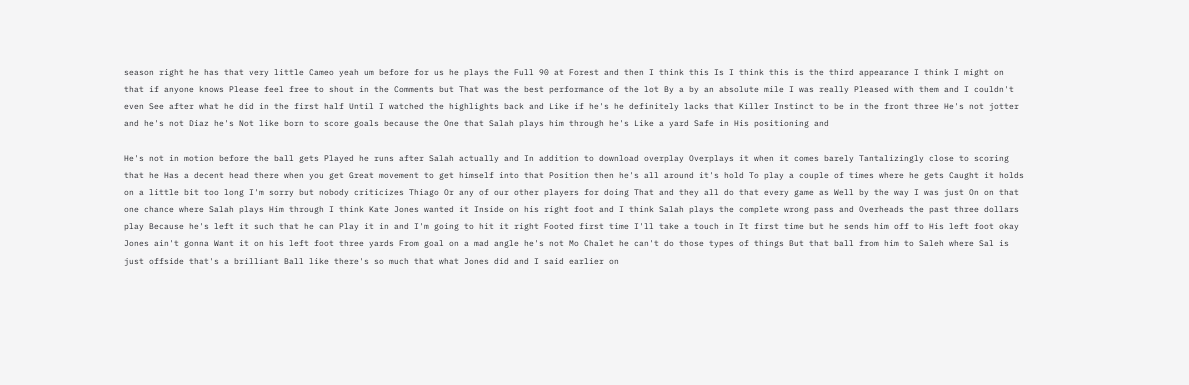season right he has that very little Cameo yeah um before for us he plays the Full 90 at Forest and then I think this Is I think this is the third appearance I think I might on that if anyone knows Please feel free to shout in the Comments but That was the best performance of the lot By a by an absolute mile I was really Pleased with them and I couldn't even See after what he did in the first half Until I watched the highlights back and Like if he's he definitely lacks that Killer Instinct to be in the front three He's not jotter and he's not Diaz he's Not like born to score goals because the One that Salah plays him through he's Like a yard Safe in His positioning and

He's not in motion before the ball gets Played he runs after Salah actually and In addition to download overplay Overplays it when it comes barely Tantalizingly close to scoring that he Has a decent head there when you get Great movement to get himself into that Position then he's all around it's hold To play a couple of times where he gets Caught it holds on a little bit too long I'm sorry but nobody criticizes Thiago Or any of our other players for doing That and they all do that every game as Well by the way I was just On on that one chance where Salah plays Him through I think Kate Jones wanted it Inside on his right foot and I think Salah plays the complete wrong pass and Overheads the past three dollars play Because he's left it such that he can Play it in and I'm going to hit it right Footed first time I'll take a touch in It first time but he sends him off to His left foot okay Jones ain't gonna Want it on his left foot three yards From goal on a mad angle he's not Mo Chalet he can't do those types of things But that ball from him to Saleh where Sal is just offside that's a brilliant Ball like there's so much that what Jones did and I said earlier on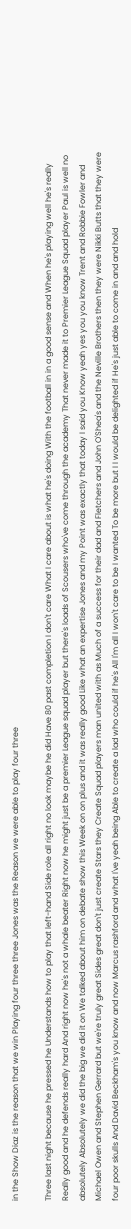in the Show Diaz is the reason that we win Playing four three three Jones was the Reason we were able to play four three

Three last night because he pressed he Understands how to play that left-hand Side role all right no look maybe he did Have 80 past completion I don't care What I care about is what he's doing With the football in in a good sense and When he's playing well he's really Really good and he defends really hard And right now he's not a whale beater Right now he might just be a premier League squad player but there's loads of Scousers who've come through the academy That never made it to Premier League Squad player Paul is well no absolutely Absolutely we did the big we did it on We talked about him on debate show this Week on on plus and it was really good Like what an expertise Jones and my Point was exactly that today I said you Know yeah yes you you know Trent and Robbie Fowler and Michael Owen and Stephen Gerrard but we're truly great Sides great don't just create Stars they Create Squad players man united with as Much of a success for their dad and Fletchers and John O'Shea's and the Neville Brothers then they were Nikki Butts that they were four poor skulls And David Beckham's you know and now Marcus rashford and what I've yeah being Able to create a lad who could if he's All I'm all I won't care to be I wanted To be more but I I would be delighted if He's just able to come in and and hold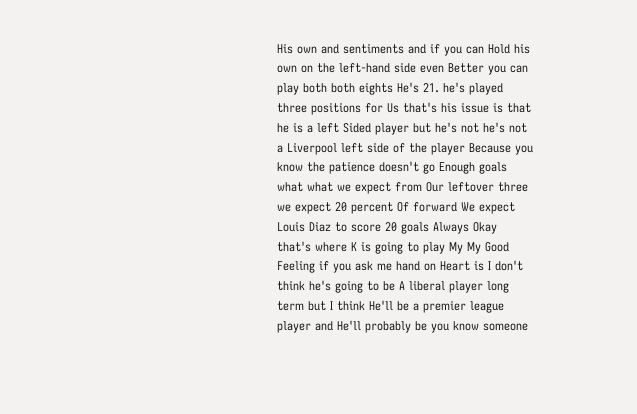His own and sentiments and if you can Hold his own on the left-hand side even Better you can play both both eights He's 21. he's played three positions for Us that's his issue is that he is a left Sided player but he's not he's not a Liverpool left side of the player Because you know the patience doesn't go Enough goals what what we expect from Our leftover three we expect 20 percent Of forward We expect Louis Diaz to score 20 goals Always Okay that's where K is going to play My My Good Feeling if you ask me hand on Heart is I don't think he's going to be A liberal player long term but I think He'll be a premier league player and He'll probably be you know someone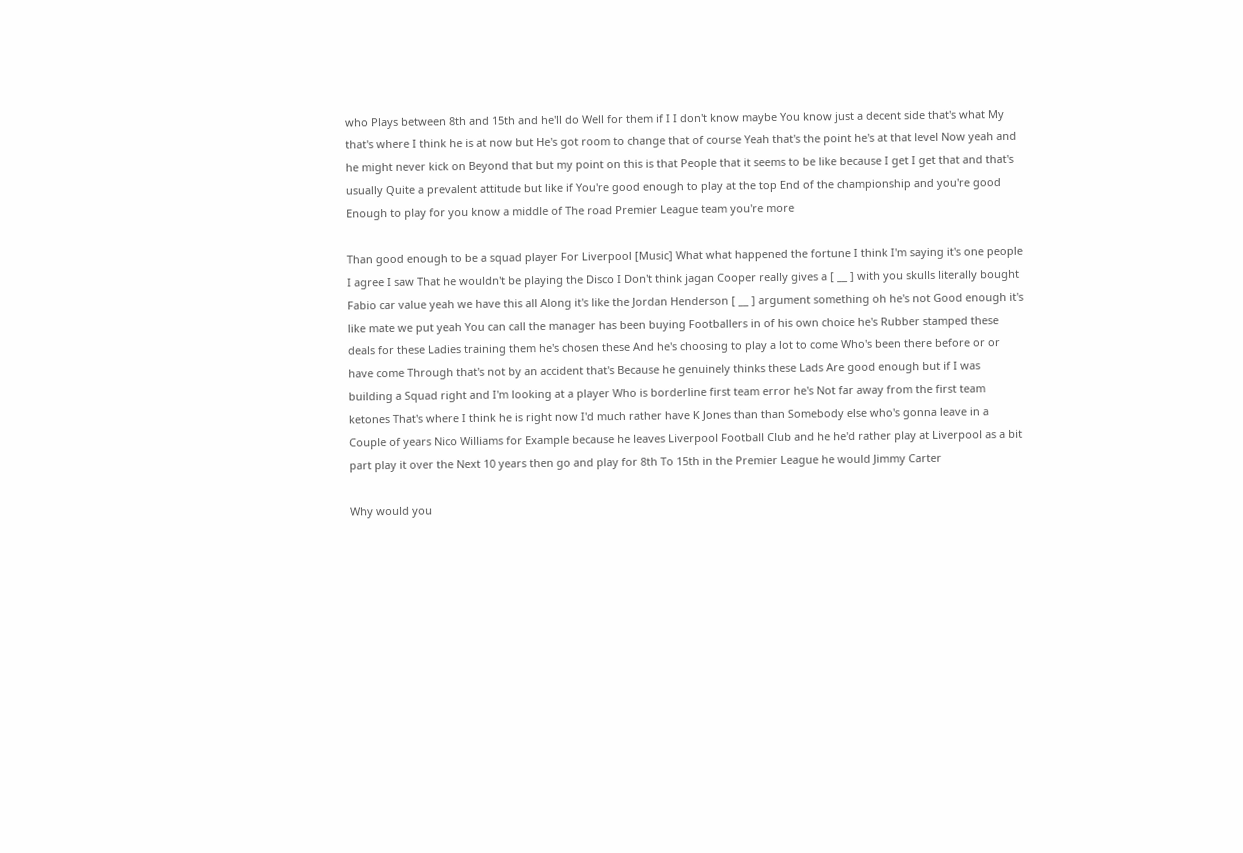who Plays between 8th and 15th and he'll do Well for them if I I don't know maybe You know just a decent side that's what My that's where I think he is at now but He's got room to change that of course Yeah that's the point he's at that level Now yeah and he might never kick on Beyond that but my point on this is that People that it seems to be like because I get I get that and that's usually Quite a prevalent attitude but like if You're good enough to play at the top End of the championship and you're good Enough to play for you know a middle of The road Premier League team you're more

Than good enough to be a squad player For Liverpool [Music] What what happened the fortune I think I'm saying it's one people I agree I saw That he wouldn't be playing the Disco I Don't think jagan Cooper really gives a [ __ ] with you skulls literally bought Fabio car value yeah we have this all Along it's like the Jordan Henderson [ __ ] argument something oh he's not Good enough it's like mate we put yeah You can call the manager has been buying Footballers in of his own choice he's Rubber stamped these deals for these Ladies training them he's chosen these And he's choosing to play a lot to come Who's been there before or or have come Through that's not by an accident that's Because he genuinely thinks these Lads Are good enough but if I was building a Squad right and I'm looking at a player Who is borderline first team error he's Not far away from the first team ketones That's where I think he is right now I'd much rather have K Jones than than Somebody else who's gonna leave in a Couple of years Nico Williams for Example because he leaves Liverpool Football Club and he he'd rather play at Liverpool as a bit part play it over the Next 10 years then go and play for 8th To 15th in the Premier League he would Jimmy Carter

Why would you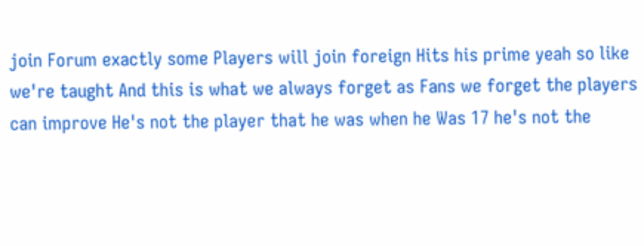join Forum exactly some Players will join foreign Hits his prime yeah so like we're taught And this is what we always forget as Fans we forget the players can improve He's not the player that he was when he Was 17 he's not the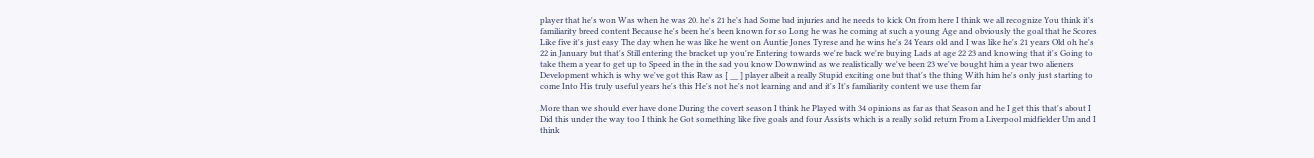player that he's won Was when he was 20. he's 21 he's had Some bad injuries and he needs to kick On from here I think we all recognize You think it's familiarity breed content Because he's been he's been known for so Long he was he coming at such a young Age and obviously the goal that he Scores Like five it's just easy The day when he was like he went on Auntie Jones Tyrese and he wins he's 24 Years old and I was like he's 21 years Old oh he's 22 in January but that's Still entering the bracket up you're Entering towards we're back we're buying Lads at age 22 23 and knowing that it's Going to take them a year to get up to Speed in the in the sad you know Downwind as we realistically we've been 23 we've bought him a year two alieners Development which is why we've got this Raw as [ __ ] player albeit a really Stupid exciting one but that's the thing With him he's only just starting to come Into His truly useful years he's this He's not he's not learning and and it's It's familiarity content we use them far

More than we should ever have done During the covert season I think he Played with 34 opinions as far as that Season and he I get this that's about I Did this under the way too I think he Got something like five goals and four Assists which is a really solid return From a Liverpool midfielder Um and I think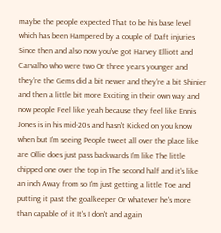maybe the people expected That to be his base level which has been Hampered by a couple of Daft injuries Since then and also now you've got Harvey Elliott and Carvalho who were two Or three years younger and they're the Gems did a bit newer and they're a bit Shinier and then a little bit more Exciting in their own way and now people Feel like yeah because they feel like Ennis Jones is in his mid-20s and hasn't Kicked on you know when but I'm seeing People tweet all over the place like are Ollie does just pass backwards I'm like The little chipped one over the top in The second half and it's like an inch Away from so I'm just getting a little Toe and putting it past the goalkeeper Or whatever he's more than capable of it It's I don't and again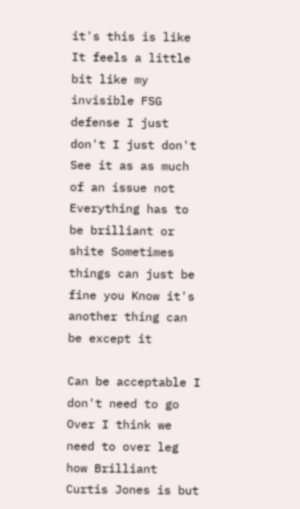it's this is like It feels a little bit like my invisible FSG defense I just don't I just don't See it as as much of an issue not Everything has to be brilliant or shite Sometimes things can just be fine you Know it's another thing can be except it

Can be acceptable I don't need to go Over I think we need to over leg how Brilliant Curtis Jones is but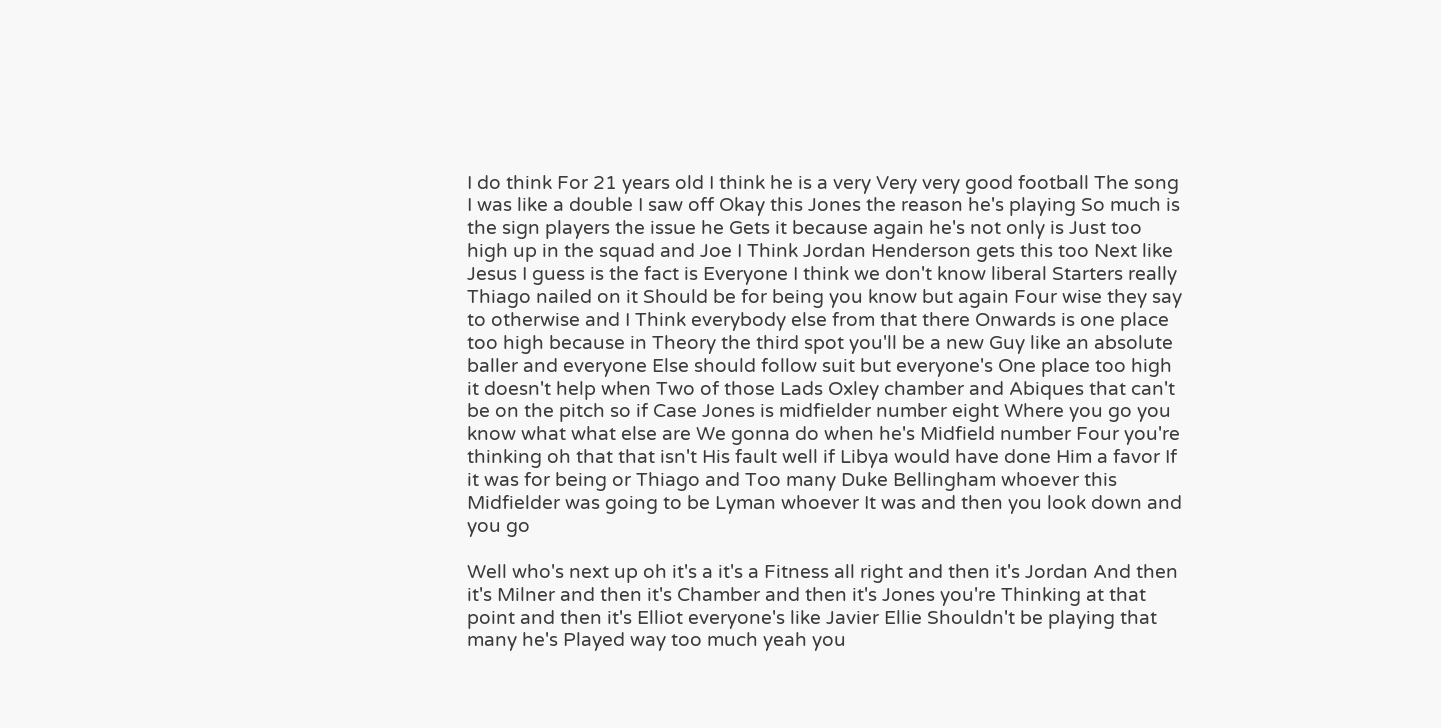I do think For 21 years old I think he is a very Very very good football The song I was like a double I saw off Okay this Jones the reason he's playing So much is the sign players the issue he Gets it because again he's not only is Just too high up in the squad and Joe I Think Jordan Henderson gets this too Next like Jesus I guess is the fact is Everyone I think we don't know liberal Starters really Thiago nailed on it Should be for being you know but again Four wise they say to otherwise and I Think everybody else from that there Onwards is one place too high because in Theory the third spot you'll be a new Guy like an absolute baller and everyone Else should follow suit but everyone's One place too high it doesn't help when Two of those Lads Oxley chamber and Abiques that can't be on the pitch so if Case Jones is midfielder number eight Where you go you know what what else are We gonna do when he's Midfield number Four you're thinking oh that that isn't His fault well if Libya would have done Him a favor If it was for being or Thiago and Too many Duke Bellingham whoever this Midfielder was going to be Lyman whoever It was and then you look down and you go

Well who's next up oh it's a it's a Fitness all right and then it's Jordan And then it's Milner and then it's Chamber and then it's Jones you're Thinking at that point and then it's Elliot everyone's like Javier Ellie Shouldn't be playing that many he's Played way too much yeah you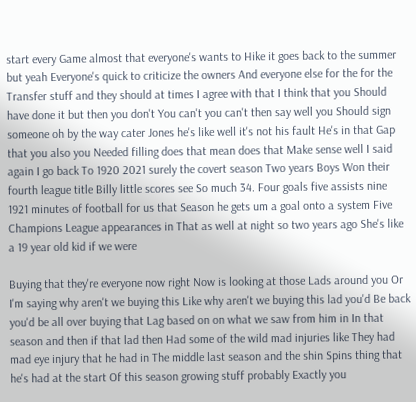start every Game almost that everyone's wants to Hike it goes back to the summer but yeah Everyone's quick to criticize the owners And everyone else for the for the Transfer stuff and they should at times I agree with that I think that you Should have done it but then you don't You can't you can't then say well you Should sign someone oh by the way cater Jones he's like well it's not his fault He's in that Gap that you also you Needed filling does that mean does that Make sense well I said again I go back To 1920 2021 surely the covert season Two years Boys Won their fourth league title Billy little scores see So much 34. Four goals five assists nine 1921 minutes of football for us that Season he gets um a goal onto a system Five Champions League appearances in That as well at night so two years ago She's like a 19 year old kid if we were

Buying that they're everyone now right Now is looking at those Lads around you Or I'm saying why aren't we buying this Like why aren't we buying this lad you'd Be back you'd be all over buying that Lag based on on what we saw from him in In that season and then if that lad then Had some of the wild mad injuries like They had mad eye injury that he had in The middle last season and the shin Spins thing that he's had at the start Of this season growing stuff probably Exactly you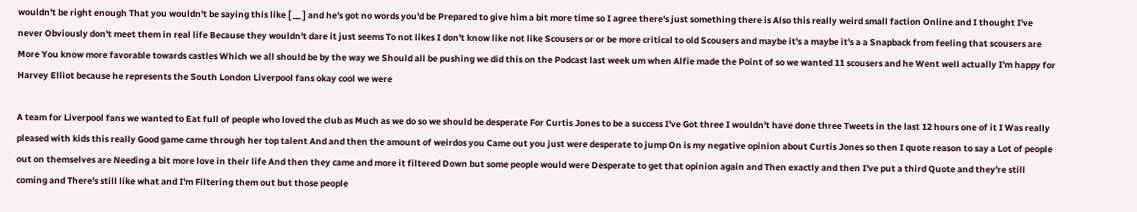wouldn't be right enough That you wouldn't be saying this like [ __ ] and he's got no words you'd be Prepared to give him a bit more time so I agree there's just something there is Also this really weird small faction Online and I thought I've never Obviously don't meet them in real life Because they wouldn't dare it just seems To not likes I don't know like not like Scousers or or be more critical to old Scousers and maybe it's a maybe it's a a Snapback from feeling that scousers are More You know more favorable towards castles Which we all should be by the way we Should all be pushing we did this on the Podcast last week um when Alfie made the Point of so we wanted 11 scousers and he Went well actually I'm happy for Harvey Elliot because he represents the South London Liverpool fans okay cool we were

A team for Liverpool fans we wanted to Eat full of people who loved the club as Much as we do so we should be desperate For Curtis Jones to be a success I've Got three I wouldn't have done three Tweets in the last 12 hours one of it I Was really pleased with kids this really Good game came through her top talent And and then the amount of weirdos you Came out you just were desperate to jump On is my negative opinion about Curtis Jones so then I quote reason to say a Lot of people out on themselves are Needing a bit more love in their life And then they came and more it filtered Down but some people would were Desperate to get that opinion again and Then exactly and then I've put a third Quote and they're still coming and There's still like what and I'm Filtering them out but those people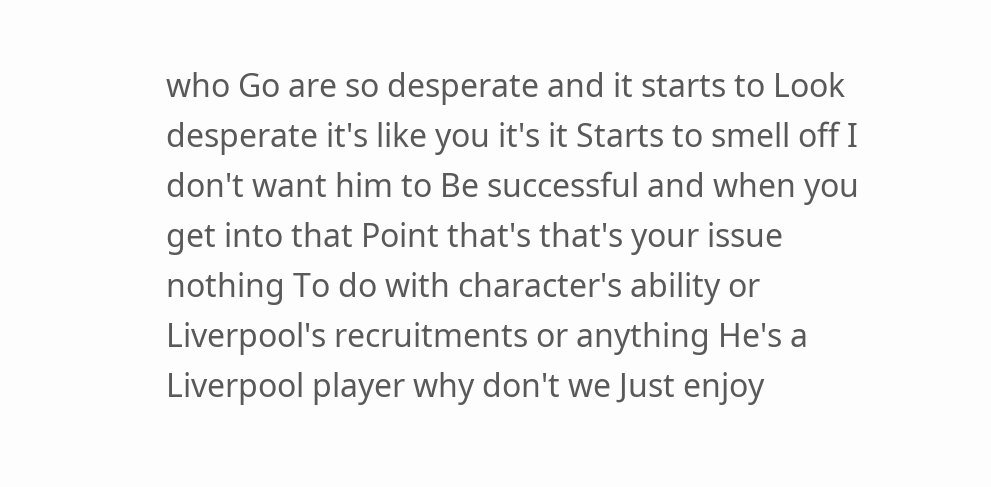who Go are so desperate and it starts to Look desperate it's like you it's it Starts to smell off I don't want him to Be successful and when you get into that Point that's that's your issue nothing To do with character's ability or Liverpool's recruitments or anything He's a Liverpool player why don't we Just enjoy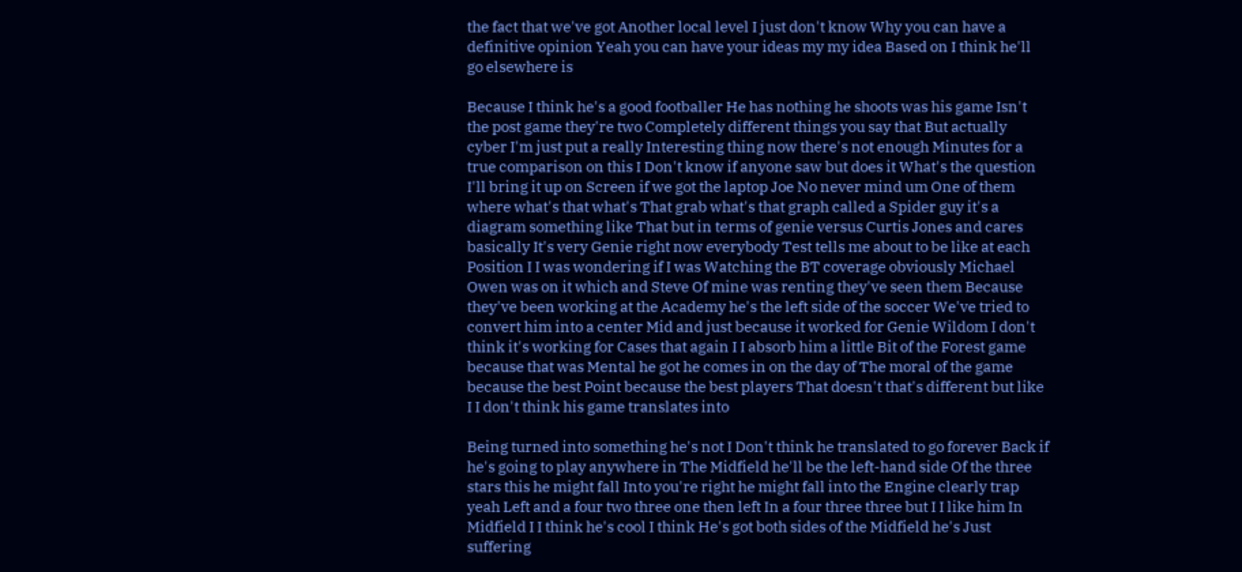the fact that we've got Another local level I just don't know Why you can have a definitive opinion Yeah you can have your ideas my my idea Based on I think he'll go elsewhere is

Because I think he's a good footballer He has nothing he shoots was his game Isn't the post game they're two Completely different things you say that But actually cyber I'm just put a really Interesting thing now there's not enough Minutes for a true comparison on this I Don't know if anyone saw but does it What's the question I'll bring it up on Screen if we got the laptop Joe No never mind um One of them where what's that what's That grab what's that graph called a Spider guy it's a diagram something like That but in terms of genie versus Curtis Jones and cares basically It's very Genie right now everybody Test tells me about to be like at each Position I I was wondering if I was Watching the BT coverage obviously Michael Owen was on it which and Steve Of mine was renting they've seen them Because they've been working at the Academy he's the left side of the soccer We've tried to convert him into a center Mid and just because it worked for Genie Wildom I don't think it's working for Cases that again I I absorb him a little Bit of the Forest game because that was Mental he got he comes in on the day of The moral of the game because the best Point because the best players That doesn't that's different but like I I don't think his game translates into

Being turned into something he's not I Don't think he translated to go forever Back if he's going to play anywhere in The Midfield he'll be the left-hand side Of the three stars this he might fall Into you're right he might fall into the Engine clearly trap yeah Left and a four two three one then left In a four three three but I I like him In Midfield I I think he's cool I think He's got both sides of the Midfield he's Just suffering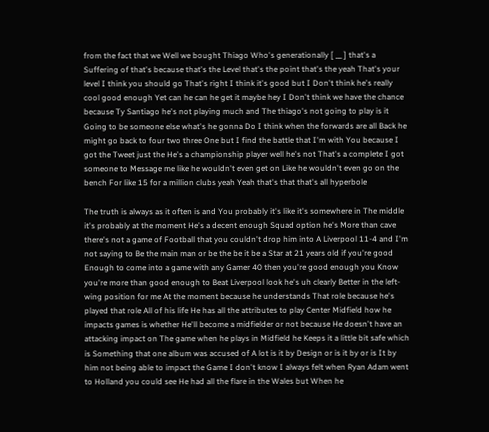from the fact that we Well we bought Thiago Who's generationally [ __ ] that's a Suffering of that's because that's the Level that's the point that's the yeah That's your level I think you should go That's right I think it's good but I Don't think he's really cool good enough Yet can he can he get it maybe hey I Don't think we have the chance because Ty Santiago he's not playing much and The thiago's not going to play is it Going to be someone else what's he gonna Do I think when the forwards are all Back he might go back to four two three One but I find the battle that I'm with You because I got the Tweet just the He's a championship player well he's not That's a complete I got someone to Message me like he wouldn't even get on Like he wouldn't even go on the bench For like 15 for a million clubs yeah Yeah that's that that's all hyperbole

The truth is always as it often is and You probably it's like it's somewhere in The middle it's probably at the moment He's a decent enough Squad option he's More than cave there's not a game of Football that you couldn't drop him into A Liverpool 11-4 and I'm not saying to Be the main man or be the be it be a Star at 21 years old if you're good Enough to come into a game with any Gamer 40 then you're good enough you Know you're more than good enough to Beat Liverpool look he's uh clearly Better in the left-wing position for me At the moment because he understands That role because he's played that role All of his life He has all the attributes to play Center Midfield how he impacts games is whether He'll become a midfielder or not because He doesn't have an attacking impact on The game when he plays in Midfield he Keeps it a little bit safe which is Something that one album was accused of A lot is it by Design or is it by or is It by him not being able to impact the Game I don't know I always felt when Ryan Adam went to Holland you could see He had all the flare in the Wales but When he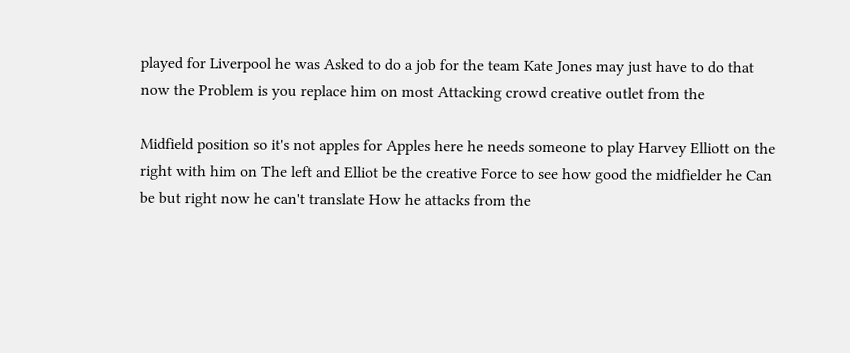played for Liverpool he was Asked to do a job for the team Kate Jones may just have to do that now the Problem is you replace him on most Attacking crowd creative outlet from the

Midfield position so it's not apples for Apples here he needs someone to play Harvey Elliott on the right with him on The left and Elliot be the creative Force to see how good the midfielder he Can be but right now he can't translate How he attacks from the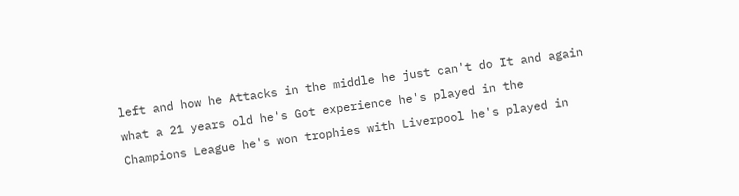left and how he Attacks in the middle he just can't do It and again what a 21 years old he's Got experience he's played in the Champions League he's won trophies with Liverpool he's played in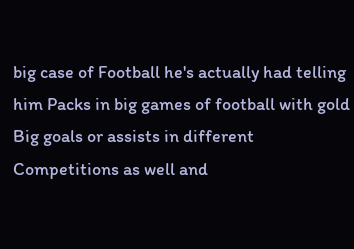big case of Football he's actually had telling him Packs in big games of football with gold Big goals or assists in different Competitions as well and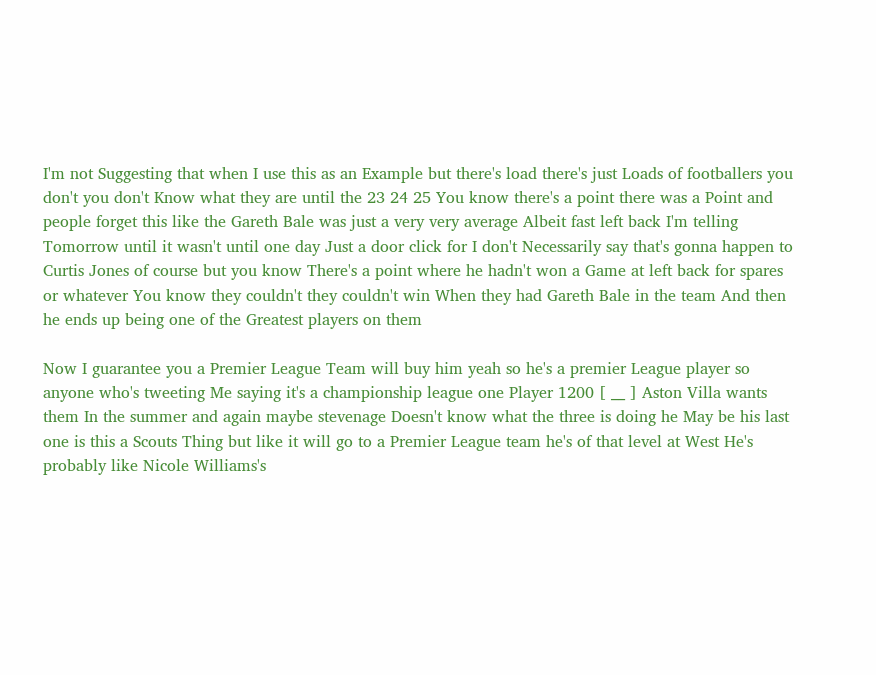I'm not Suggesting that when I use this as an Example but there's load there's just Loads of footballers you don't you don't Know what they are until the 23 24 25 You know there's a point there was a Point and people forget this like the Gareth Bale was just a very very average Albeit fast left back I'm telling Tomorrow until it wasn't until one day Just a door click for I don't Necessarily say that's gonna happen to Curtis Jones of course but you know There's a point where he hadn't won a Game at left back for spares or whatever You know they couldn't they couldn't win When they had Gareth Bale in the team And then he ends up being one of the Greatest players on them

Now I guarantee you a Premier League Team will buy him yeah so he's a premier League player so anyone who's tweeting Me saying it's a championship league one Player 1200 [ __ ] Aston Villa wants them In the summer and again maybe stevenage Doesn't know what the three is doing he May be his last one is this a Scouts Thing but like it will go to a Premier League team he's of that level at West He's probably like Nicole Williams's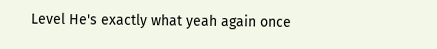Level He's exactly what yeah again once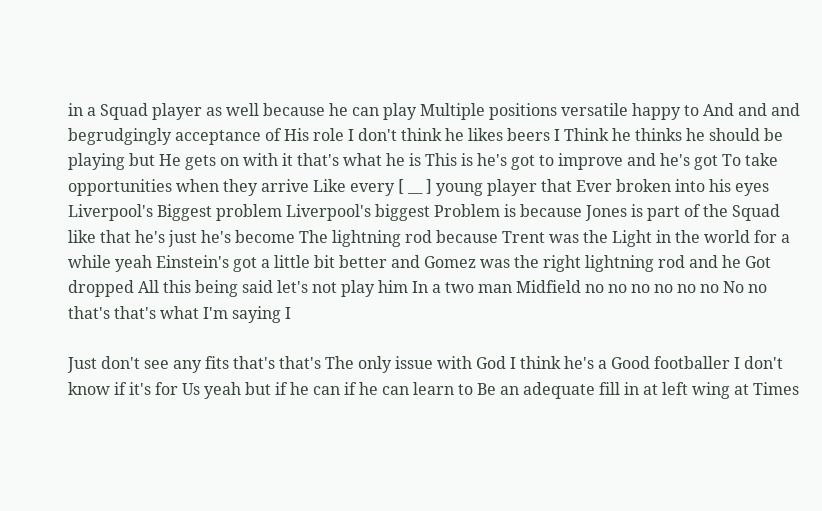in a Squad player as well because he can play Multiple positions versatile happy to And and and begrudgingly acceptance of His role I don't think he likes beers I Think he thinks he should be playing but He gets on with it that's what he is This is he's got to improve and he's got To take opportunities when they arrive Like every [ __ ] young player that Ever broken into his eyes Liverpool's Biggest problem Liverpool's biggest Problem is because Jones is part of the Squad like that he's just he's become The lightning rod because Trent was the Light in the world for a while yeah Einstein's got a little bit better and Gomez was the right lightning rod and he Got dropped All this being said let's not play him In a two man Midfield no no no no no no No no that's that's what I'm saying I

Just don't see any fits that's that's The only issue with God I think he's a Good footballer I don't know if it's for Us yeah but if he can if he can learn to Be an adequate fill in at left wing at Times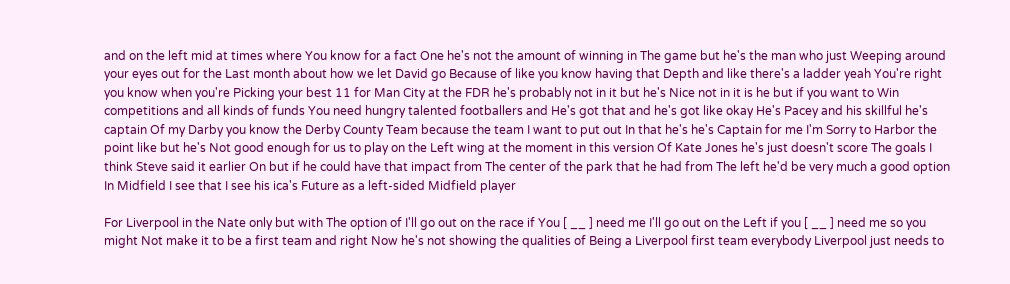and on the left mid at times where You know for a fact One he's not the amount of winning in The game but he's the man who just Weeping around your eyes out for the Last month about how we let David go Because of like you know having that Depth and like there's a ladder yeah You're right you know when you're Picking your best 11 for Man City at the FDR he's probably not in it but he's Nice not in it is he but if you want to Win competitions and all kinds of funds You need hungry talented footballers and He's got that and he's got like okay He's Pacey and his skillful he's captain Of my Darby you know the Derby County Team because the team I want to put out In that he's he's Captain for me I'm Sorry to Harbor the point like but he's Not good enough for us to play on the Left wing at the moment in this version Of Kate Jones he's just doesn't score The goals I think Steve said it earlier On but if he could have that impact from The center of the park that he had from The left he'd be very much a good option In Midfield I see that I see his ica's Future as a left-sided Midfield player

For Liverpool in the Nate only but with The option of I'll go out on the race if You [ __ ] need me I'll go out on the Left if you [ __ ] need me so you might Not make it to be a first team and right Now he's not showing the qualities of Being a Liverpool first team everybody Liverpool just needs to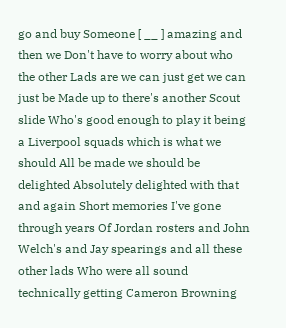go and buy Someone [ __ ] amazing and then we Don't have to worry about who the other Lads are we can just get we can just be Made up to there's another Scout slide Who's good enough to play it being a Liverpool squads which is what we should All be made we should be delighted Absolutely delighted with that and again Short memories I've gone through years Of Jordan rosters and John Welch's and Jay spearings and all these other lads Who were all sound technically getting Cameron Browning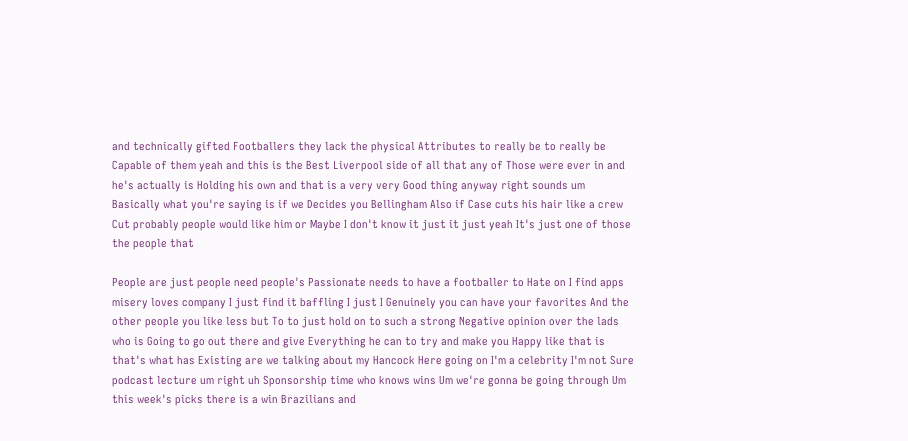and technically gifted Footballers they lack the physical Attributes to really be to really be Capable of them yeah and this is the Best Liverpool side of all that any of Those were ever in and he's actually is Holding his own and that is a very very Good thing anyway right sounds um Basically what you're saying is if we Decides you Bellingham Also if Case cuts his hair like a crew Cut probably people would like him or Maybe I don't know it just it just yeah It's just one of those the people that

People are just people need people's Passionate needs to have a footballer to Hate on I find apps misery loves company I just find it baffling I just I Genuinely you can have your favorites And the other people you like less but To to just hold on to such a strong Negative opinion over the lads who is Going to go out there and give Everything he can to try and make you Happy like that is that's what has Existing are we talking about my Hancock Here going on I'm a celebrity I'm not Sure podcast lecture um right uh Sponsorship time who knows wins Um we're gonna be going through Um this week's picks there is a win Brazilians and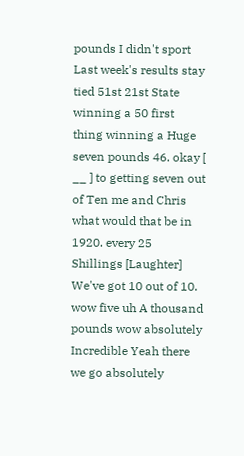pounds I didn't sport Last week's results stay tied 51st 21st State winning a 50 first thing winning a Huge seven pounds 46. okay [ __ ] to getting seven out of Ten me and Chris what would that be in 1920. every 25 Shillings [Laughter] We've got 10 out of 10. wow five uh A thousand pounds wow absolutely Incredible Yeah there we go absolutely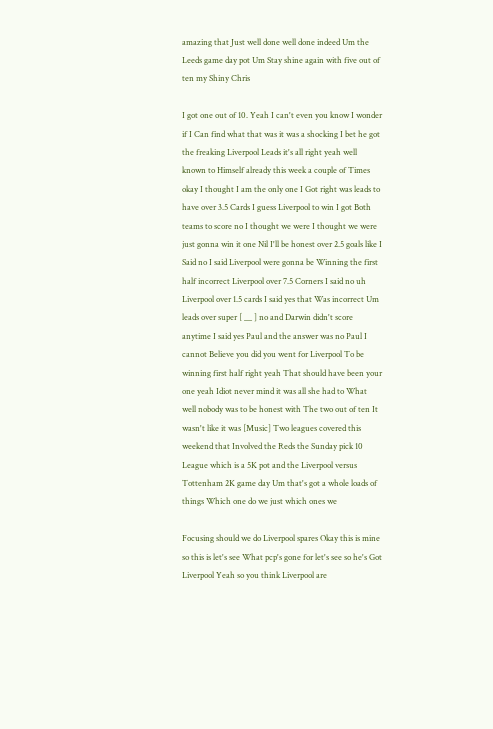amazing that Just well done well done indeed Um the Leeds game day pot Um Stay shine again with five out of ten my Shiny Chris

I got one out of 10. Yeah I can't even you know I wonder if I Can find what that was it was a shocking I bet he got the freaking Liverpool Leads it's all right yeah well known to Himself already this week a couple of Times okay I thought I am the only one I Got right was leads to have over 3.5 Cards I guess Liverpool to win I got Both teams to score no I thought we were I thought we were just gonna win it one Nil I'll be honest over 2.5 goals like I Said no I said Liverpool were gonna be Winning the first half incorrect Liverpool over 7.5 Corners I said no uh Liverpool over 1.5 cards I said yes that Was incorrect Um leads over super [ __ ] no and Darwin didn't score anytime I said yes Paul and the answer was no Paul I cannot Believe you did you went for Liverpool To be winning first half right yeah That should have been your one yeah Idiot never mind it was all she had to What well nobody was to be honest with The two out of ten It wasn't like it was [Music] Two leagues covered this weekend that Involved the Reds the Sunday pick 10 League which is a 5K pot and the Liverpool versus Tottenham 2K game day Um that's got a whole loads of things Which one do we just which ones we

Focusing should we do Liverpool spares Okay this is mine so this is let's see What pcp's gone for let's see so he's Got Liverpool Yeah so you think Liverpool are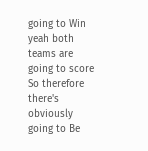going to Win yeah both teams are going to score So therefore there's obviously going to Be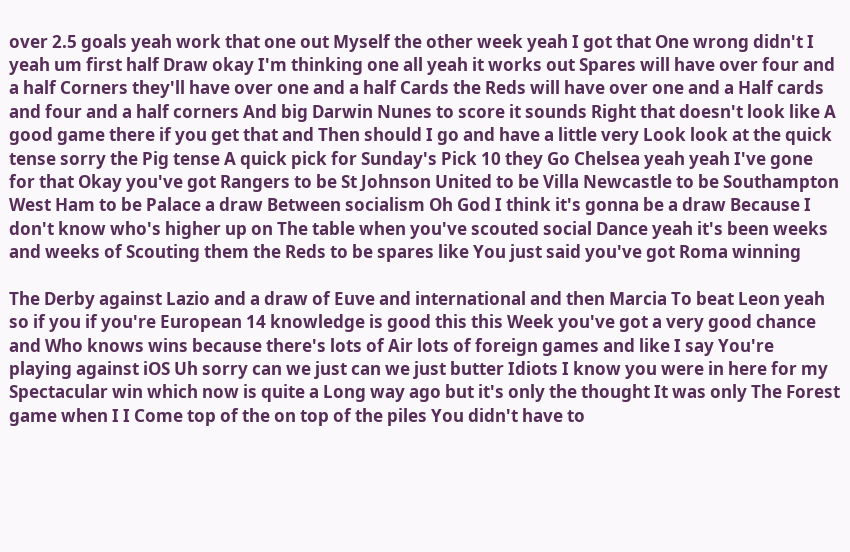over 2.5 goals yeah work that one out Myself the other week yeah I got that One wrong didn't I yeah um first half Draw okay I'm thinking one all yeah it works out Spares will have over four and a half Corners they'll have over one and a half Cards the Reds will have over one and a Half cards and four and a half corners And big Darwin Nunes to score it sounds Right that doesn't look like A good game there if you get that and Then should I go and have a little very Look look at the quick tense sorry the Pig tense A quick pick for Sunday's Pick 10 they Go Chelsea yeah yeah I've gone for that Okay you've got Rangers to be St Johnson United to be Villa Newcastle to be Southampton West Ham to be Palace a draw Between socialism Oh God I think it's gonna be a draw Because I don't know who's higher up on The table when you've scouted social Dance yeah it's been weeks and weeks of Scouting them the Reds to be spares like You just said you've got Roma winning

The Derby against Lazio and a draw of Euve and international and then Marcia To beat Leon yeah so if you if you're European 14 knowledge is good this this Week you've got a very good chance and Who knows wins because there's lots of Air lots of foreign games and like I say You're playing against iOS Uh sorry can we just can we just butter Idiots I know you were in here for my Spectacular win which now is quite a Long way ago but it's only the thought It was only The Forest game when I I Come top of the on top of the piles You didn't have to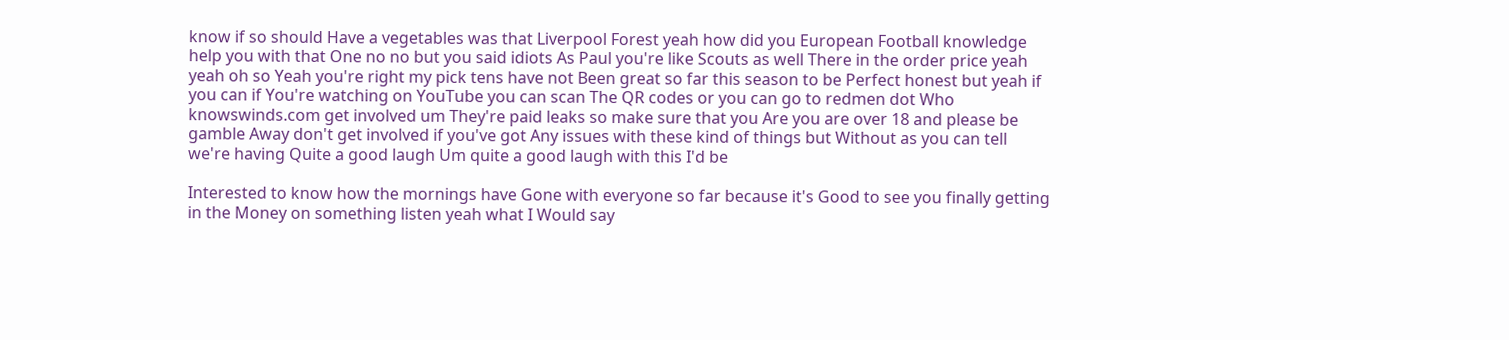know if so should Have a vegetables was that Liverpool Forest yeah how did you European Football knowledge help you with that One no no but you said idiots As Paul you're like Scouts as well There in the order price yeah yeah oh so Yeah you're right my pick tens have not Been great so far this season to be Perfect honest but yeah if you can if You're watching on YouTube you can scan The QR codes or you can go to redmen dot Who knowswinds.com get involved um They're paid leaks so make sure that you Are you are over 18 and please be gamble Away don't get involved if you've got Any issues with these kind of things but Without as you can tell we're having Quite a good laugh Um quite a good laugh with this I'd be

Interested to know how the mornings have Gone with everyone so far because it's Good to see you finally getting in the Money on something listen yeah what I Would say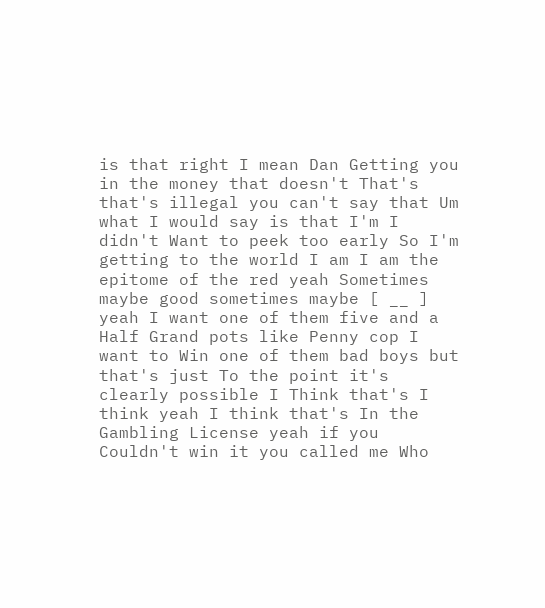is that right I mean Dan Getting you in the money that doesn't That's that's illegal you can't say that Um what I would say is that I'm I didn't Want to peek too early So I'm getting to the world I am I am the epitome of the red yeah Sometimes maybe good sometimes maybe [ __ ] yeah I want one of them five and a Half Grand pots like Penny cop I want to Win one of them bad boys but that's just To the point it's clearly possible I Think that's I think yeah I think that's In the Gambling License yeah if you Couldn't win it you called me Who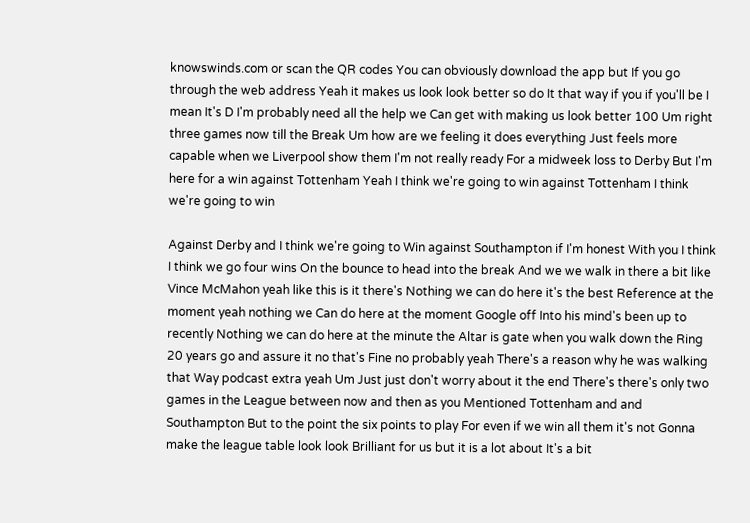knowswinds.com or scan the QR codes You can obviously download the app but If you go through the web address Yeah it makes us look look better so do It that way if you if you'll be I mean It's D I'm probably need all the help we Can get with making us look better 100 Um right three games now till the Break Um how are we feeling it does everything Just feels more capable when we Liverpool show them I'm not really ready For a midweek loss to Derby But I'm here for a win against Tottenham Yeah I think we're going to win against Tottenham I think we're going to win

Against Derby and I think we're going to Win against Southampton if I'm honest With you I think I think we go four wins On the bounce to head into the break And we we walk in there a bit like Vince McMahon yeah like this is it there's Nothing we can do here it's the best Reference at the moment yeah nothing we Can do here at the moment Google off Into his mind's been up to recently Nothing we can do here at the minute the Altar is gate when you walk down the Ring 20 years go and assure it no that's Fine no probably yeah There's a reason why he was walking that Way podcast extra yeah Um Just just don't worry about it the end There's there's only two games in the League between now and then as you Mentioned Tottenham and and Southampton But to the point the six points to play For even if we win all them it's not Gonna make the league table look look Brilliant for us but it is a lot about It's a bit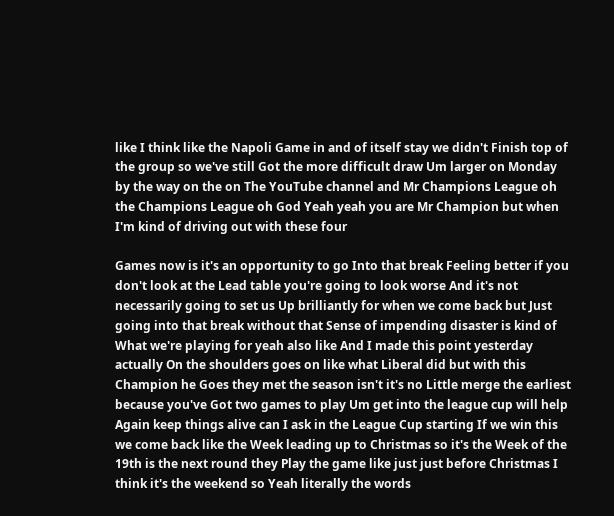like I think like the Napoli Game in and of itself stay we didn't Finish top of the group so we've still Got the more difficult draw Um larger on Monday by the way on the on The YouTube channel and Mr Champions League oh the Champions League oh God Yeah yeah you are Mr Champion but when I'm kind of driving out with these four

Games now is it's an opportunity to go Into that break Feeling better if you don't look at the Lead table you're going to look worse And it's not necessarily going to set us Up brilliantly for when we come back but Just going into that break without that Sense of impending disaster is kind of What we're playing for yeah also like And I made this point yesterday actually On the shoulders goes on like what Liberal did but with this Champion he Goes they met the season isn't it's no Little merge the earliest because you've Got two games to play Um get into the league cup will help Again keep things alive can I ask in the League Cup starting If we win this we come back like the Week leading up to Christmas so it's the Week of the 19th is the next round they Play the game like just just before Christmas I think it's the weekend so Yeah literally the words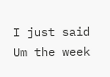I just said Um the week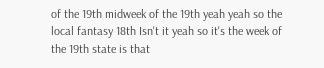of the 19th midweek of the 19th yeah yeah so the local fantasy 18th Isn't it yeah so it's the week of the 19th state is that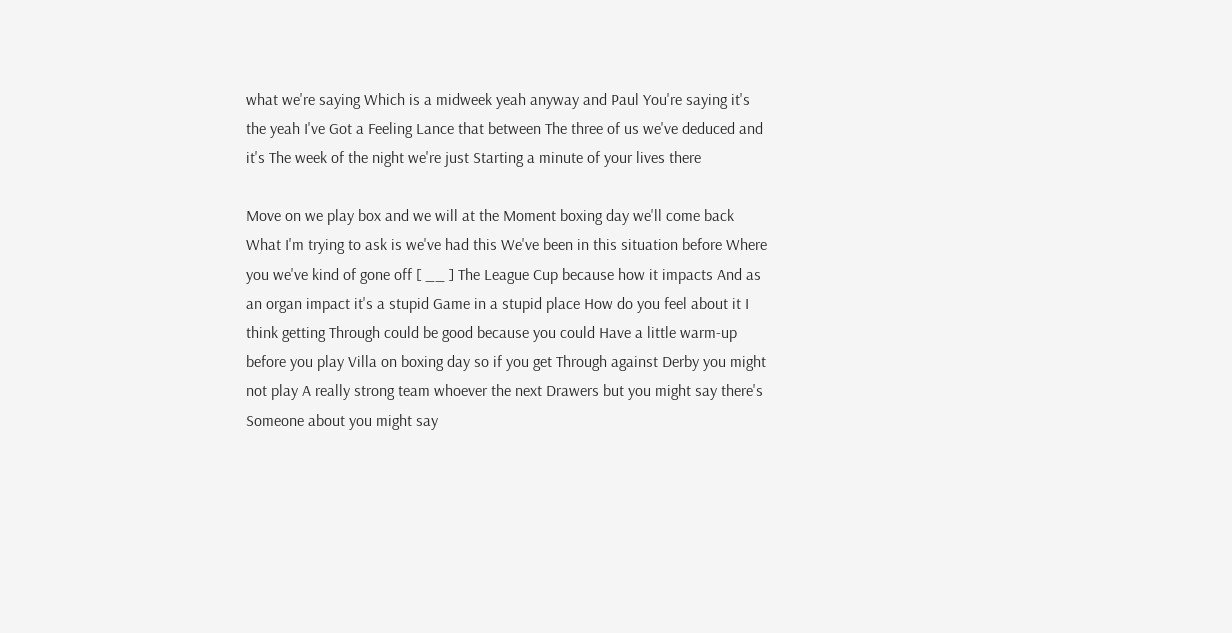what we're saying Which is a midweek yeah anyway and Paul You're saying it's the yeah I've Got a Feeling Lance that between The three of us we've deduced and it's The week of the night we're just Starting a minute of your lives there

Move on we play box and we will at the Moment boxing day we'll come back What I'm trying to ask is we've had this We've been in this situation before Where you we've kind of gone off [ __ ] The League Cup because how it impacts And as an organ impact it's a stupid Game in a stupid place How do you feel about it I think getting Through could be good because you could Have a little warm-up before you play Villa on boxing day so if you get Through against Derby you might not play A really strong team whoever the next Drawers but you might say there's Someone about you might say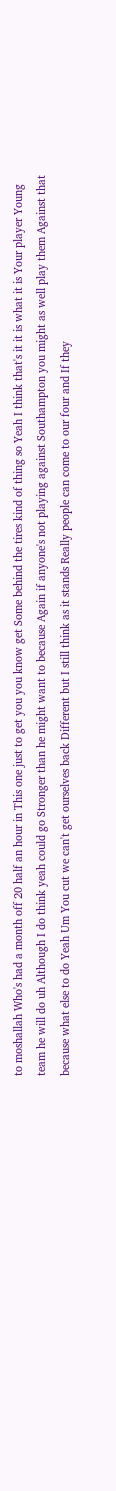to moshallah Who's had a month off 20 half an hour in This one just to get you you know get Some behind the tires kind of thing so Yeah I think that's it it is what it is Your player Young team he will do uh Although I do think yeah could go Stronger than he might want to because Again if anyone's not playing against Southampton you might as well play them Against that because what else to do Yeah Um You cut we can't get ourselves back Different but I still think as it stands Really people can come to our four and If they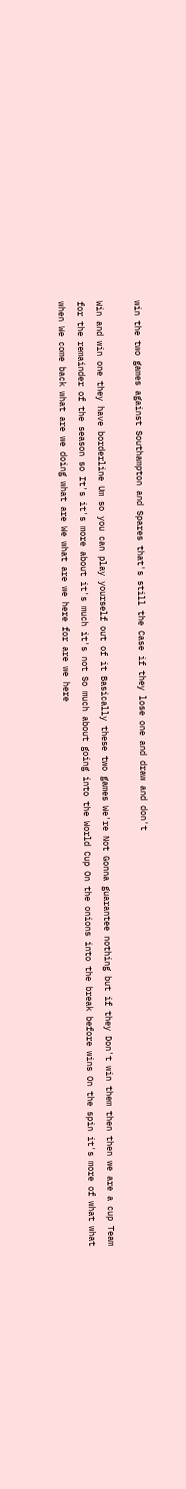win the two games against Southampton and Spares that's still the Case if they lose one and draw and don't

Win and win one they have borderline Um so you can play yourself out of it Basically these two games We're Not Gonna guarantee nothing but if they Don't win them then then we are a cup Team for the remainder of the season so It's it's more about it's much it's not So much about going into the World Cup On the onions into the break before wins On the spin it's more of what what when We come back what are we doing what are We what are we here for are we here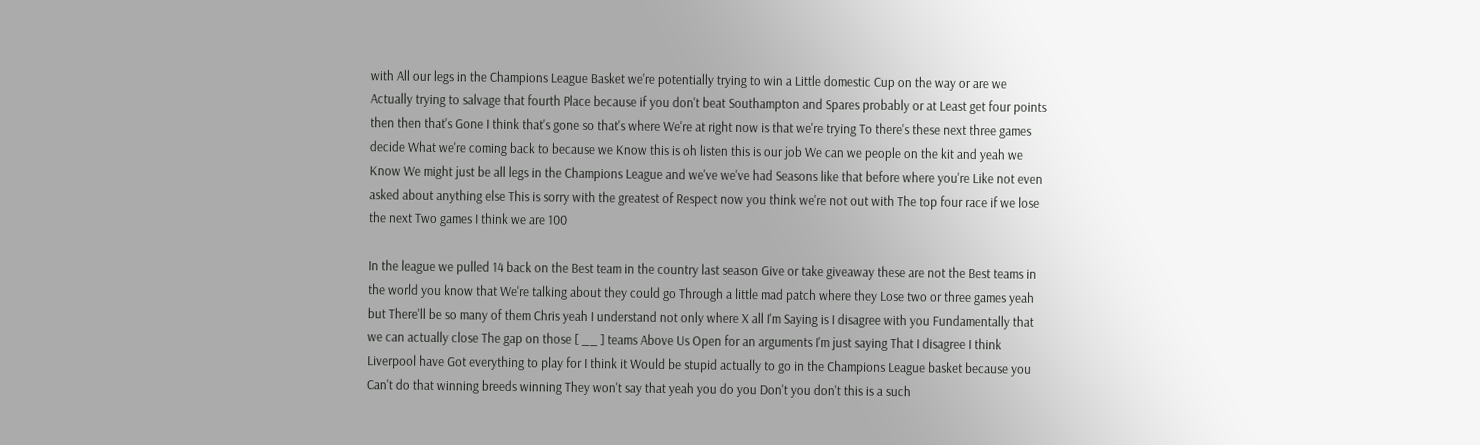with All our legs in the Champions League Basket we're potentially trying to win a Little domestic Cup on the way or are we Actually trying to salvage that fourth Place because if you don't beat Southampton and Spares probably or at Least get four points then then that's Gone I think that's gone so that's where We're at right now is that we're trying To there's these next three games decide What we're coming back to because we Know this is oh listen this is our job We can we people on the kit and yeah we Know We might just be all legs in the Champions League and we've we've had Seasons like that before where you're Like not even asked about anything else This is sorry with the greatest of Respect now you think we're not out with The top four race if we lose the next Two games I think we are 100

In the league we pulled 14 back on the Best team in the country last season Give or take giveaway these are not the Best teams in the world you know that We're talking about they could go Through a little mad patch where they Lose two or three games yeah but There'll be so many of them Chris yeah I understand not only where X all I'm Saying is I disagree with you Fundamentally that we can actually close The gap on those [ __ ] teams Above Us Open for an arguments I'm just saying That I disagree I think Liverpool have Got everything to play for I think it Would be stupid actually to go in the Champions League basket because you Can't do that winning breeds winning They won't say that yeah you do you Don't you don't this is a such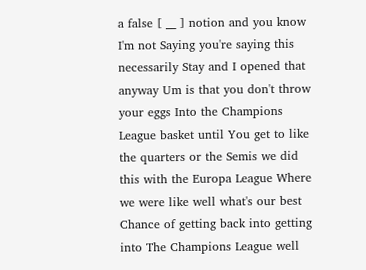a false [ __ ] notion and you know I'm not Saying you're saying this necessarily Stay and I opened that anyway Um is that you don't throw your eggs Into the Champions League basket until You get to like the quarters or the Semis we did this with the Europa League Where we were like well what's our best Chance of getting back into getting into The Champions League well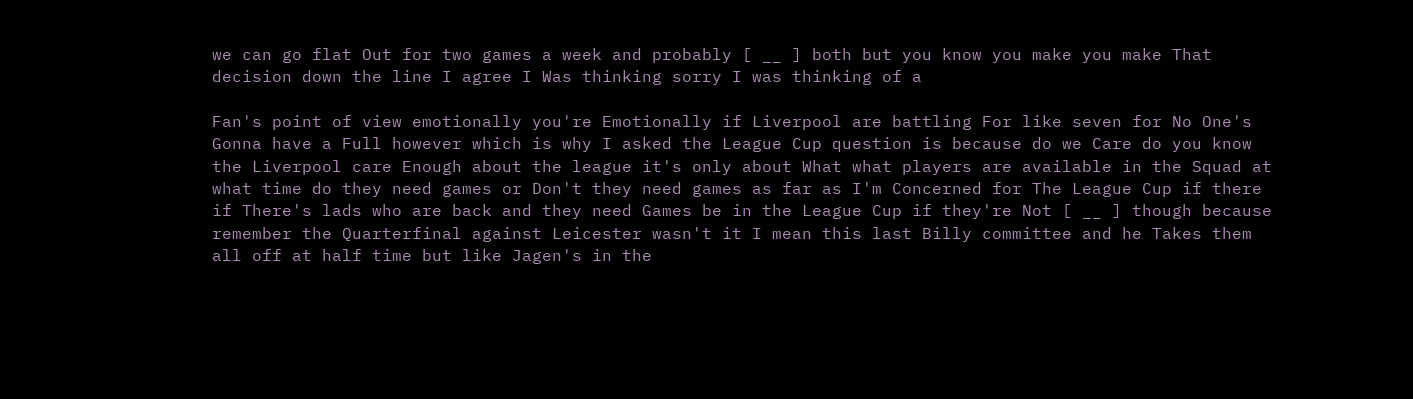we can go flat Out for two games a week and probably [ __ ] both but you know you make you make That decision down the line I agree I Was thinking sorry I was thinking of a

Fan's point of view emotionally you're Emotionally if Liverpool are battling For like seven for No One's Gonna have a Full however which is why I asked the League Cup question is because do we Care do you know the Liverpool care Enough about the league it's only about What what players are available in the Squad at what time do they need games or Don't they need games as far as I'm Concerned for The League Cup if there if There's lads who are back and they need Games be in the League Cup if they're Not [ __ ] though because remember the Quarterfinal against Leicester wasn't it I mean this last Billy committee and he Takes them all off at half time but like Jagen's in the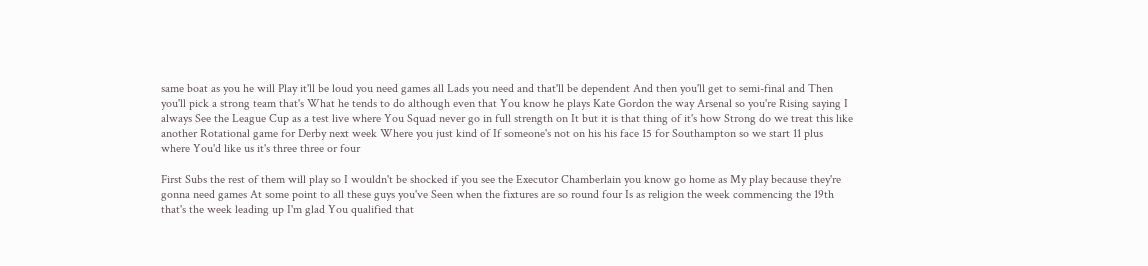same boat as you he will Play it'll be loud you need games all Lads you need and that'll be dependent And then you'll get to semi-final and Then you'll pick a strong team that's What he tends to do although even that You know he plays Kate Gordon the way Arsenal so you're Rising saying I always See the League Cup as a test live where You Squad never go in full strength on It but it is that thing of it's how Strong do we treat this like another Rotational game for Derby next week Where you just kind of If someone's not on his his face 15 for Southampton so we start 11 plus where You'd like us it's three three or four

First Subs the rest of them will play so I wouldn't be shocked if you see the Executor Chamberlain you know go home as My play because they're gonna need games At some point to all these guys you've Seen when the fixtures are so round four Is as religion the week commencing the 19th that's the week leading up I'm glad You qualified that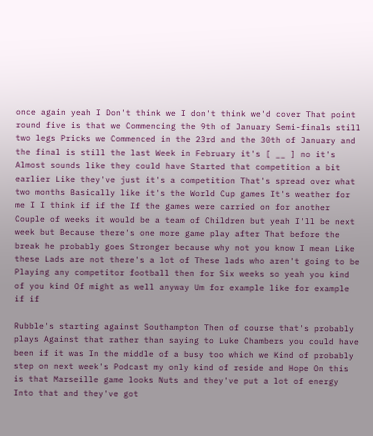once again yeah I Don't think we I don't think we'd cover That point round five is that we Commencing the 9th of January Semi-finals still two legs Pricks we Commenced in the 23rd and the 30th of January and the final is still the last Week in February it's [ __ ] no it's Almost sounds like they could have Started that competition a bit earlier Like they've just it's a competition That's spread over what two months Basically like it's the World Cup games It's weather for me I I think if if the If the games were carried on for another Couple of weeks it would be a team of Children but yeah I'll be next week but Because there's one more game play after That before the break he probably goes Stronger because why not you know I mean Like these Lads are not there's a lot of These lads who aren't going to be Playing any competitor football then for Six weeks so yeah you kind of you kind Of might as well anyway Um for example like for example if if

Rubble's starting against Southampton Then of course that's probably plays Against that rather than saying to Luke Chambers you could have been if it was In the middle of a busy too which we Kind of probably step on next week's Podcast my only kind of reside and Hope On this is that Marseille game looks Nuts and they've put a lot of energy Into that and they've got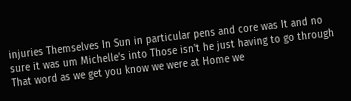injuries Themselves In Sun in particular pens and core was It and no sure it was um Michelle's into Those isn't he just having to go through That word as we get you know we were at Home we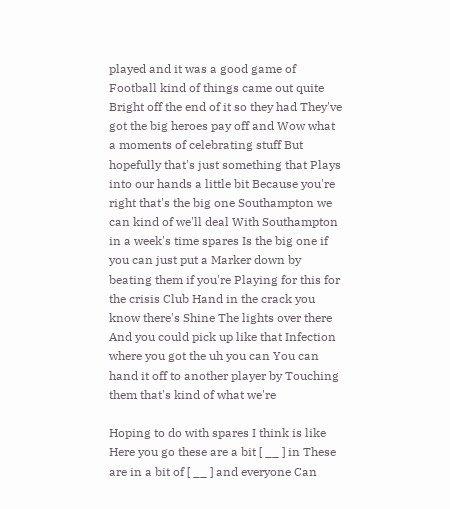played and it was a good game of Football kind of things came out quite Bright off the end of it so they had They've got the big heroes pay off and Wow what a moments of celebrating stuff But hopefully that's just something that Plays into our hands a little bit Because you're right that's the big one Southampton we can kind of we'll deal With Southampton in a week's time spares Is the big one if you can just put a Marker down by beating them if you're Playing for this for the crisis Club Hand in the crack you know there's Shine The lights over there And you could pick up like that Infection where you got the uh you can You can hand it off to another player by Touching them that's kind of what we're

Hoping to do with spares I think is like Here you go these are a bit [ __ ] in These are in a bit of [ __ ] and everyone Can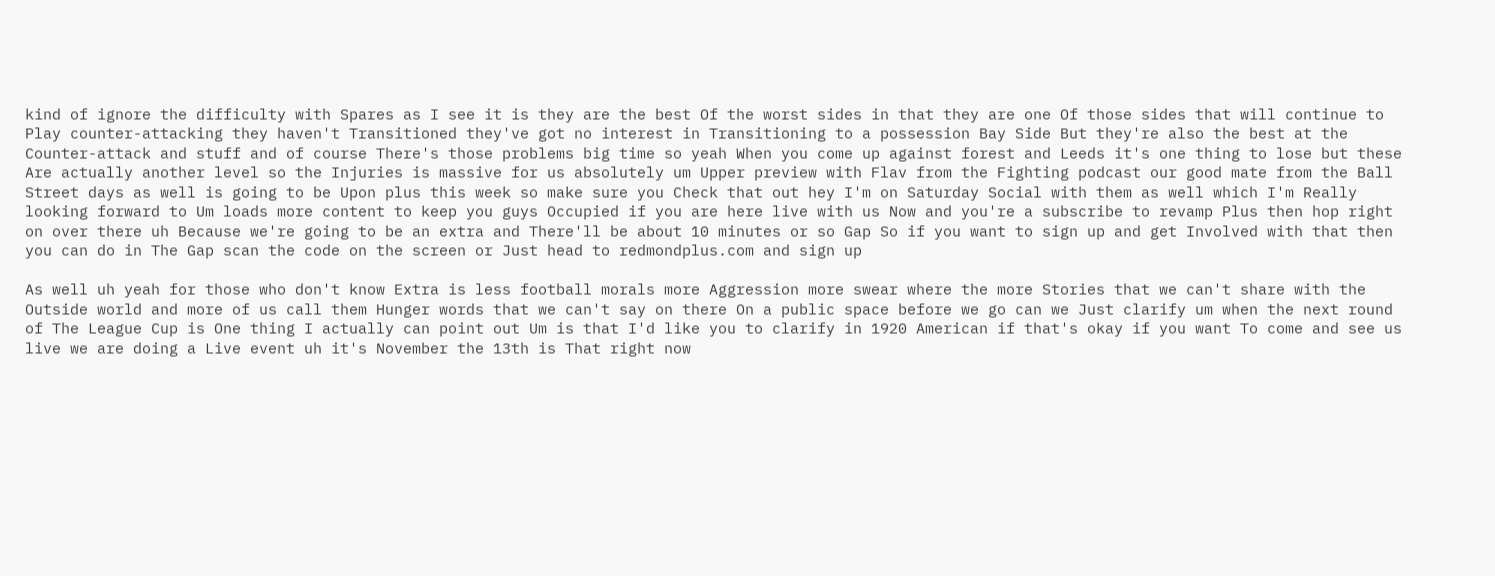kind of ignore the difficulty with Spares as I see it is they are the best Of the worst sides in that they are one Of those sides that will continue to Play counter-attacking they haven't Transitioned they've got no interest in Transitioning to a possession Bay Side But they're also the best at the Counter-attack and stuff and of course There's those problems big time so yeah When you come up against forest and Leeds it's one thing to lose but these Are actually another level so the Injuries is massive for us absolutely um Upper preview with Flav from the Fighting podcast our good mate from the Ball Street days as well is going to be Upon plus this week so make sure you Check that out hey I'm on Saturday Social with them as well which I'm Really looking forward to Um loads more content to keep you guys Occupied if you are here live with us Now and you're a subscribe to revamp Plus then hop right on over there uh Because we're going to be an extra and There'll be about 10 minutes or so Gap So if you want to sign up and get Involved with that then you can do in The Gap scan the code on the screen or Just head to redmondplus.com and sign up

As well uh yeah for those who don't know Extra is less football morals more Aggression more swear where the more Stories that we can't share with the Outside world and more of us call them Hunger words that we can't say on there On a public space before we go can we Just clarify um when the next round of The League Cup is One thing I actually can point out Um is that I'd like you to clarify in 1920 American if that's okay if you want To come and see us live we are doing a Live event uh it's November the 13th is That right now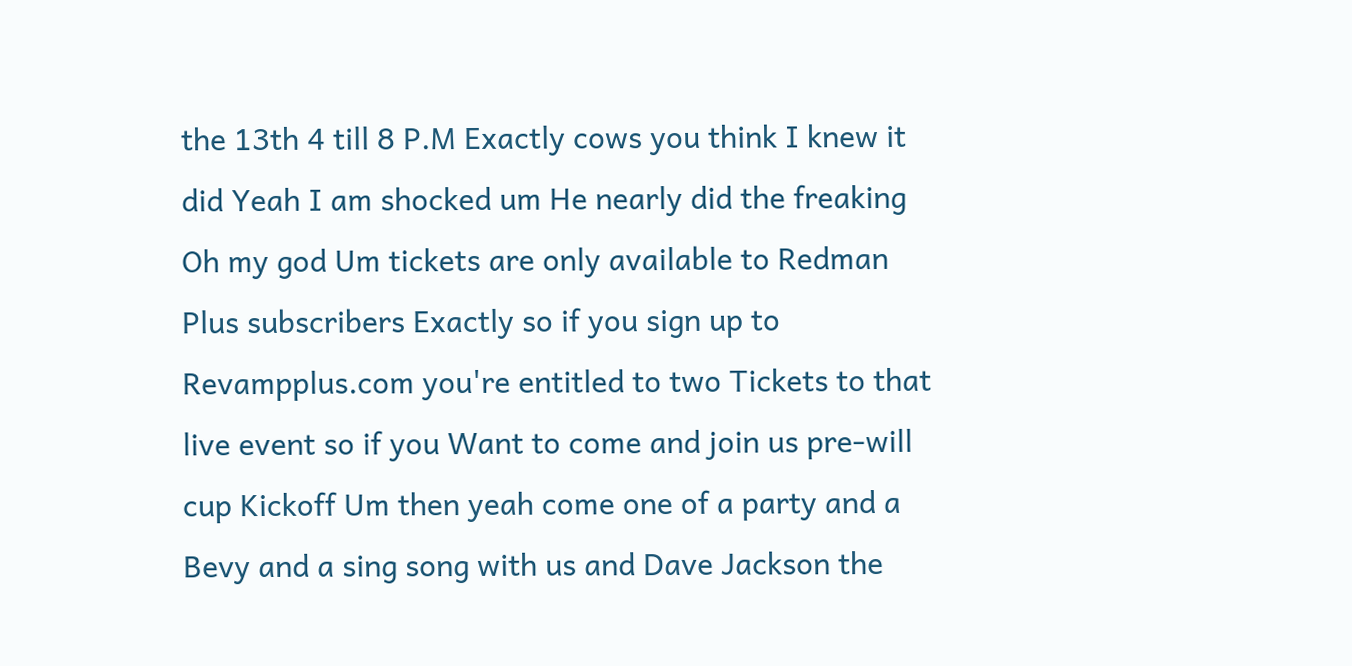the 13th 4 till 8 P.M Exactly cows you think I knew it did Yeah I am shocked um He nearly did the freaking Oh my god Um tickets are only available to Redman Plus subscribers Exactly so if you sign up to Revampplus.com you're entitled to two Tickets to that live event so if you Want to come and join us pre-will cup Kickoff Um then yeah come one of a party and a Bevy and a sing song with us and Dave Jackson the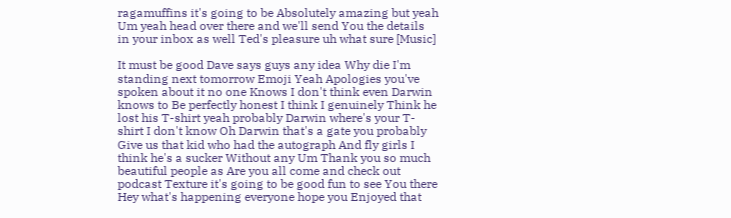ragamuffins it's going to be Absolutely amazing but yeah Um yeah head over there and we'll send You the details in your inbox as well Ted's pleasure uh what sure [Music]

It must be good Dave says guys any idea Why die I'm standing next tomorrow Emoji Yeah Apologies you've spoken about it no one Knows I don't think even Darwin knows to Be perfectly honest I think I genuinely Think he lost his T-shirt yeah probably Darwin where's your T-shirt I don't know Oh Darwin that's a gate you probably Give us that kid who had the autograph And fly girls I think he's a sucker Without any Um Thank you so much beautiful people as Are you all come and check out podcast Texture it's going to be good fun to see You there Hey what's happening everyone hope you Enjoyed that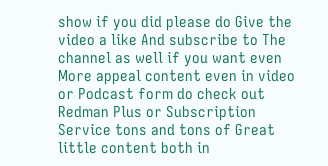show if you did please do Give the video a like And subscribe to The channel as well if you want even More appeal content even in video or Podcast form do check out Redman Plus or Subscription Service tons and tons of Great little content both in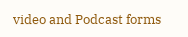video and Podcast forms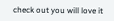check out you will love it